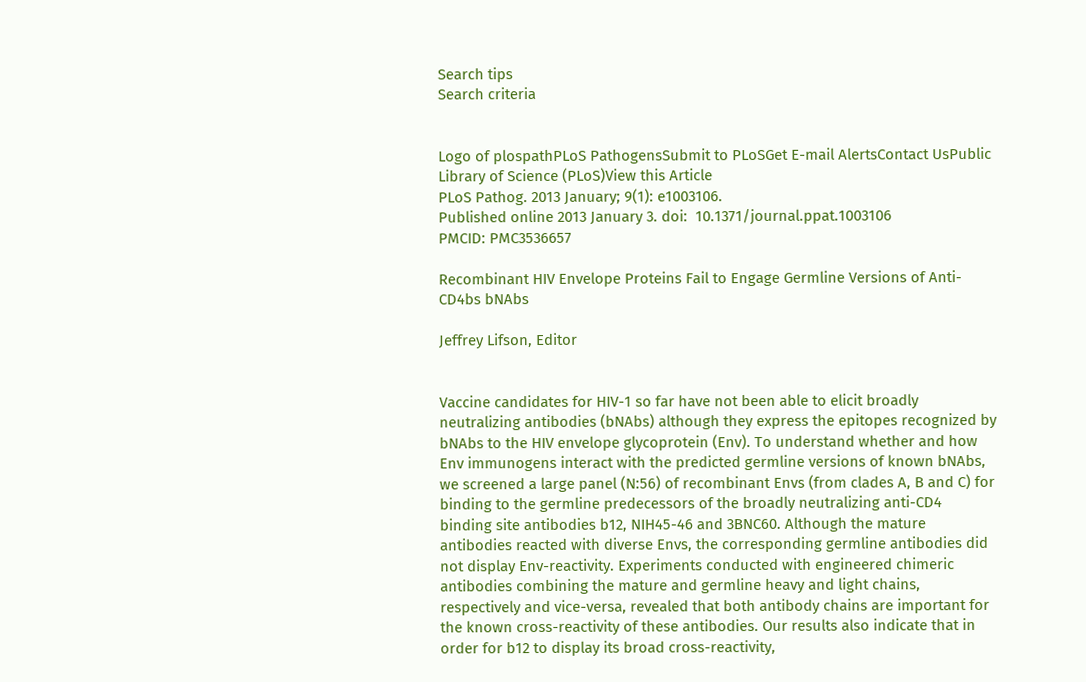Search tips
Search criteria


Logo of plospathPLoS PathogensSubmit to PLoSGet E-mail AlertsContact UsPublic Library of Science (PLoS)View this Article
PLoS Pathog. 2013 January; 9(1): e1003106.
Published online 2013 January 3. doi:  10.1371/journal.ppat.1003106
PMCID: PMC3536657

Recombinant HIV Envelope Proteins Fail to Engage Germline Versions of Anti-CD4bs bNAbs

Jeffrey Lifson, Editor


Vaccine candidates for HIV-1 so far have not been able to elicit broadly neutralizing antibodies (bNAbs) although they express the epitopes recognized by bNAbs to the HIV envelope glycoprotein (Env). To understand whether and how Env immunogens interact with the predicted germline versions of known bNAbs, we screened a large panel (N:56) of recombinant Envs (from clades A, B and C) for binding to the germline predecessors of the broadly neutralizing anti-CD4 binding site antibodies b12, NIH45-46 and 3BNC60. Although the mature antibodies reacted with diverse Envs, the corresponding germline antibodies did not display Env-reactivity. Experiments conducted with engineered chimeric antibodies combining the mature and germline heavy and light chains, respectively and vice-versa, revealed that both antibody chains are important for the known cross-reactivity of these antibodies. Our results also indicate that in order for b12 to display its broad cross-reactivity,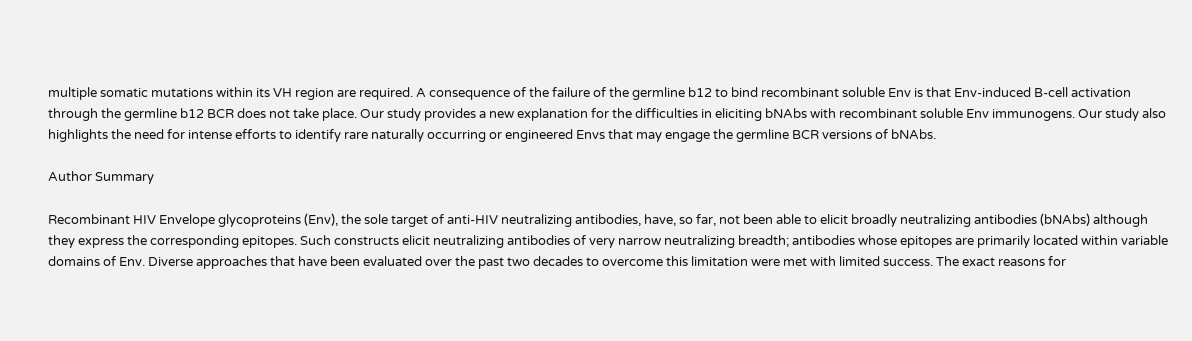multiple somatic mutations within its VH region are required. A consequence of the failure of the germline b12 to bind recombinant soluble Env is that Env-induced B-cell activation through the germline b12 BCR does not take place. Our study provides a new explanation for the difficulties in eliciting bNAbs with recombinant soluble Env immunogens. Our study also highlights the need for intense efforts to identify rare naturally occurring or engineered Envs that may engage the germline BCR versions of bNAbs.

Author Summary

Recombinant HIV Envelope glycoproteins (Env), the sole target of anti-HIV neutralizing antibodies, have, so far, not been able to elicit broadly neutralizing antibodies (bNAbs) although they express the corresponding epitopes. Such constructs elicit neutralizing antibodies of very narrow neutralizing breadth; antibodies whose epitopes are primarily located within variable domains of Env. Diverse approaches that have been evaluated over the past two decades to overcome this limitation were met with limited success. The exact reasons for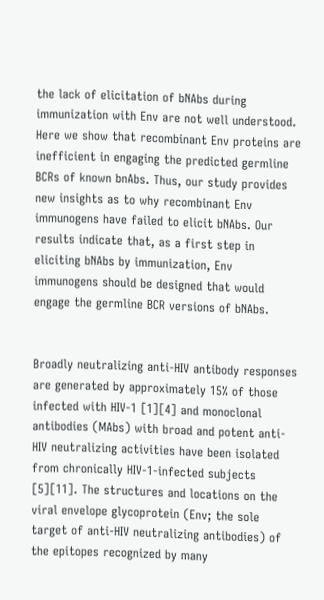the lack of elicitation of bNAbs during immunization with Env are not well understood. Here we show that recombinant Env proteins are inefficient in engaging the predicted germline BCRs of known bnAbs. Thus, our study provides new insights as to why recombinant Env immunogens have failed to elicit bNAbs. Our results indicate that, as a first step in eliciting bNAbs by immunization, Env immunogens should be designed that would engage the germline BCR versions of bNAbs.


Broadly neutralizing anti-HIV antibody responses are generated by approximately 15% of those infected with HIV-1 [1][4] and monoclonal antibodies (MAbs) with broad and potent anti-HIV neutralizing activities have been isolated from chronically HIV-1-infected subjects [5][11]. The structures and locations on the viral envelope glycoprotein (Env; the sole target of anti-HIV neutralizing antibodies) of the epitopes recognized by many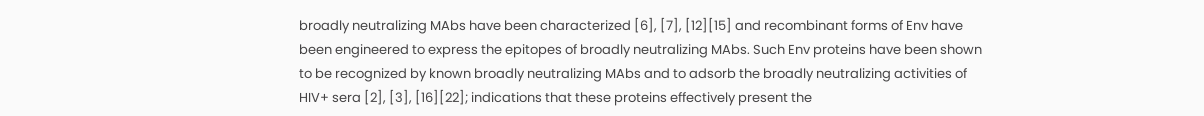broadly neutralizing MAbs have been characterized [6], [7], [12][15] and recombinant forms of Env have been engineered to express the epitopes of broadly neutralizing MAbs. Such Env proteins have been shown to be recognized by known broadly neutralizing MAbs and to adsorb the broadly neutralizing activities of HIV+ sera [2], [3], [16][22]; indications that these proteins effectively present the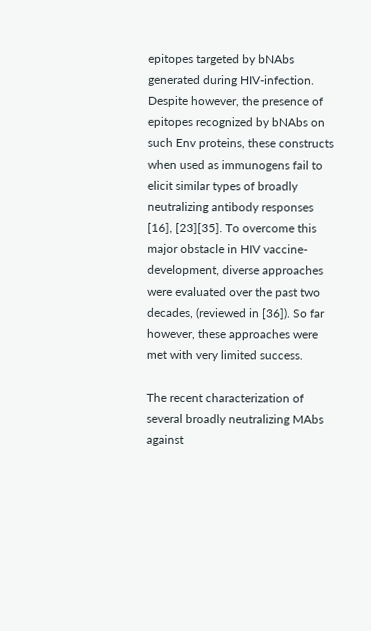epitopes targeted by bNAbs generated during HIV-infection. Despite however, the presence of epitopes recognized by bNAbs on such Env proteins, these constructs when used as immunogens fail to elicit similar types of broadly neutralizing antibody responses [16], [23][35]. To overcome this major obstacle in HIV vaccine-development, diverse approaches were evaluated over the past two decades, (reviewed in [36]). So far however, these approaches were met with very limited success.

The recent characterization of several broadly neutralizing MAbs against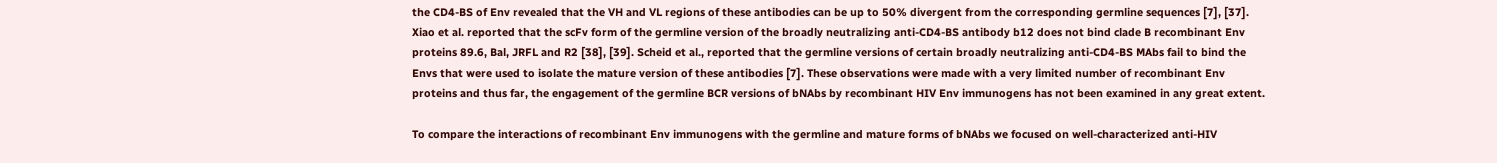the CD4-BS of Env revealed that the VH and VL regions of these antibodies can be up to 50% divergent from the corresponding germline sequences [7], [37]. Xiao et al. reported that the scFv form of the germline version of the broadly neutralizing anti-CD4-BS antibody b12 does not bind clade B recombinant Env proteins 89.6, Bal, JRFL and R2 [38], [39]. Scheid et al., reported that the germline versions of certain broadly neutralizing anti-CD4-BS MAbs fail to bind the Envs that were used to isolate the mature version of these antibodies [7]. These observations were made with a very limited number of recombinant Env proteins and thus far, the engagement of the germline BCR versions of bNAbs by recombinant HIV Env immunogens has not been examined in any great extent.

To compare the interactions of recombinant Env immunogens with the germline and mature forms of bNAbs we focused on well-characterized anti-HIV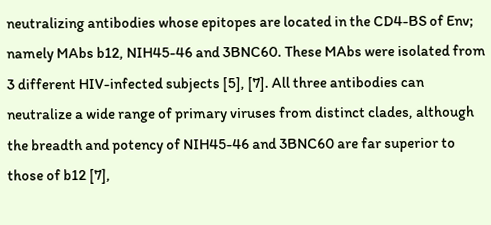neutralizing antibodies whose epitopes are located in the CD4-BS of Env; namely MAbs b12, NIH45-46 and 3BNC60. These MAbs were isolated from 3 different HIV-infected subjects [5], [7]. All three antibodies can neutralize a wide range of primary viruses from distinct clades, although the breadth and potency of NIH45-46 and 3BNC60 are far superior to those of b12 [7],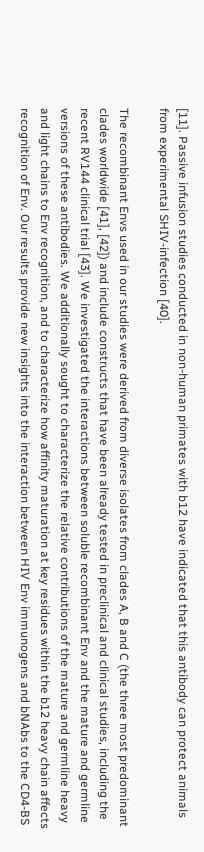[11]. Passive infusion studies conducted in non-human primates with b12 have indicated that this antibody can protect animals from experimental SHIV-infection [40].

The recombinant Envs used in our studies were derived from diverse isolates from clades A, B and C (the three most predominant clades worldwide [41], [42]) and include constructs that have been already tested in preclinical and clinical studies, including the recent RV144 clinical trial [43]. We investigated the interactions between soluble recombinant Env and the mature and germline versions of these antibodies. We additionally sought to characterize the relative contributions of the mature and germline heavy and light chains to Env recognition, and to characterize how affinity maturation at key residues within the b12 heavy chain affects recognition of Env. Our results provide new insights into the interaction between HIV Env immunogens and bNAbs to the CD4-BS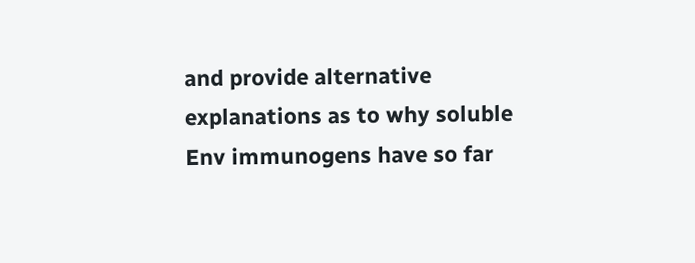and provide alternative explanations as to why soluble Env immunogens have so far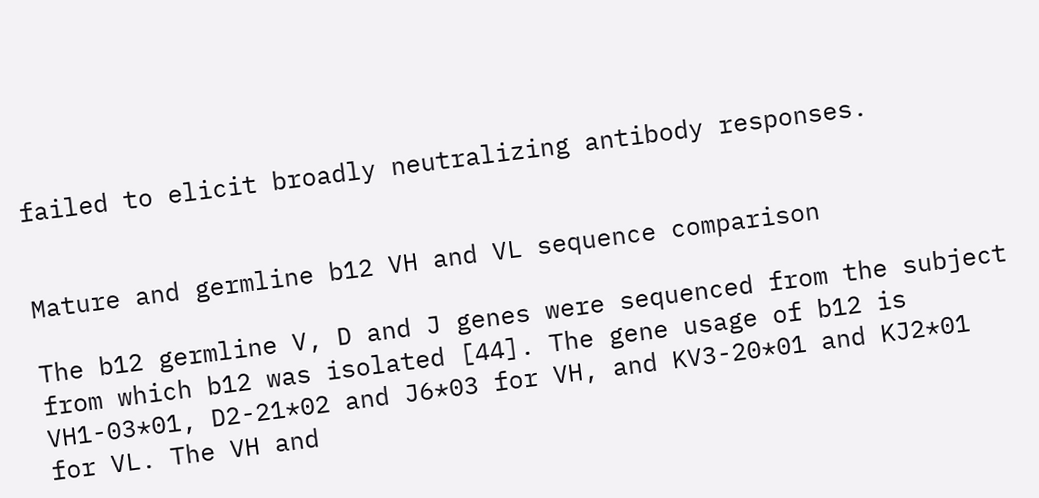failed to elicit broadly neutralizing antibody responses.


Mature and germline b12 VH and VL sequence comparison

The b12 germline V, D and J genes were sequenced from the subject from which b12 was isolated [44]. The gene usage of b12 is VH1-03*01, D2-21*02 and J6*03 for VH, and KV3-20*01 and KJ2*01 for VL. The VH and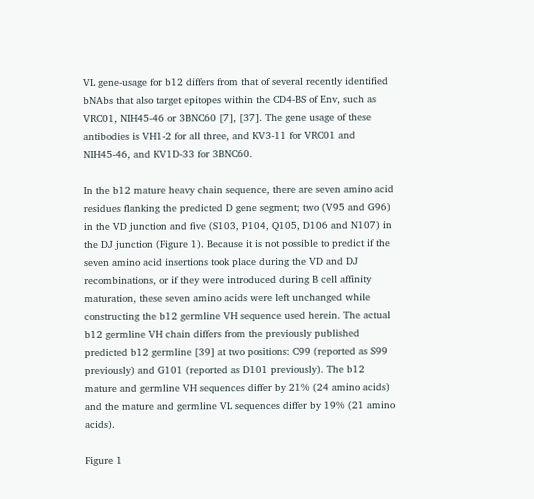VL gene-usage for b12 differs from that of several recently identified bNAbs that also target epitopes within the CD4-BS of Env, such as VRC01, NIH45-46 or 3BNC60 [7], [37]. The gene usage of these antibodies is VH1-2 for all three, and KV3-11 for VRC01 and NIH45-46, and KV1D-33 for 3BNC60.

In the b12 mature heavy chain sequence, there are seven amino acid residues flanking the predicted D gene segment; two (V95 and G96) in the VD junction and five (S103, P104, Q105, D106 and N107) in the DJ junction (Figure 1). Because it is not possible to predict if the seven amino acid insertions took place during the VD and DJ recombinations, or if they were introduced during B cell affinity maturation, these seven amino acids were left unchanged while constructing the b12 germline VH sequence used herein. The actual b12 germline VH chain differs from the previously published predicted b12 germline [39] at two positions: C99 (reported as S99 previously) and G101 (reported as D101 previously). The b12 mature and germline VH sequences differ by 21% (24 amino acids) and the mature and germline VL sequences differ by 19% (21 amino acids).

Figure 1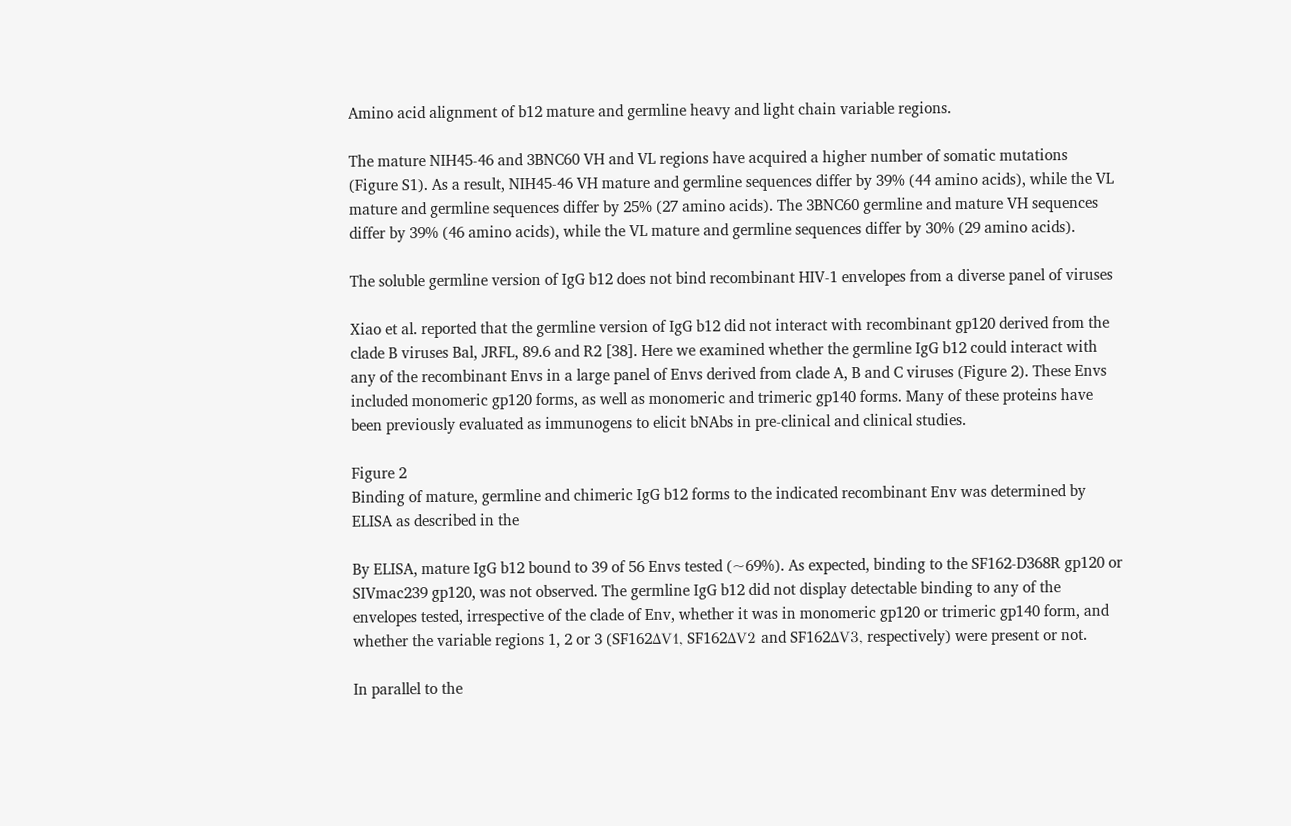Amino acid alignment of b12 mature and germline heavy and light chain variable regions.

The mature NIH45-46 and 3BNC60 VH and VL regions have acquired a higher number of somatic mutations (Figure S1). As a result, NIH45-46 VH mature and germline sequences differ by 39% (44 amino acids), while the VL mature and germline sequences differ by 25% (27 amino acids). The 3BNC60 germline and mature VH sequences differ by 39% (46 amino acids), while the VL mature and germline sequences differ by 30% (29 amino acids).

The soluble germline version of IgG b12 does not bind recombinant HIV-1 envelopes from a diverse panel of viruses

Xiao et al. reported that the germline version of IgG b12 did not interact with recombinant gp120 derived from the clade B viruses Bal, JRFL, 89.6 and R2 [38]. Here we examined whether the germline IgG b12 could interact with any of the recombinant Envs in a large panel of Envs derived from clade A, B and C viruses (Figure 2). These Envs included monomeric gp120 forms, as well as monomeric and trimeric gp140 forms. Many of these proteins have been previously evaluated as immunogens to elicit bNAbs in pre-clinical and clinical studies.

Figure 2
Binding of mature, germline and chimeric IgG b12 forms to the indicated recombinant Env was determined by ELISA as described in the

By ELISA, mature IgG b12 bound to 39 of 56 Envs tested (~69%). As expected, binding to the SF162-D368R gp120 or SIVmac239 gp120, was not observed. The germline IgG b12 did not display detectable binding to any of the envelopes tested, irrespective of the clade of Env, whether it was in monomeric gp120 or trimeric gp140 form, and whether the variable regions 1, 2 or 3 (SF162ΔV1, SF162ΔV2 and SF162ΔV3, respectively) were present or not.

In parallel to the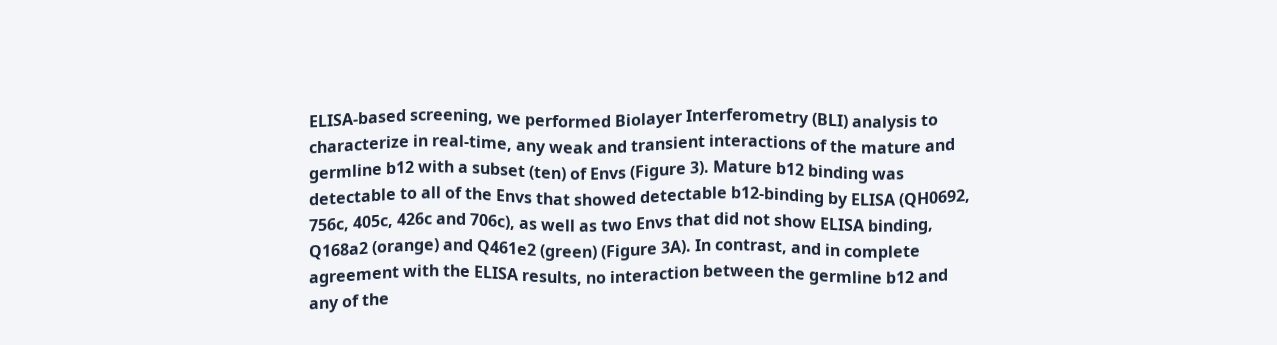ELISA-based screening, we performed Biolayer Interferometry (BLI) analysis to characterize in real-time, any weak and transient interactions of the mature and germline b12 with a subset (ten) of Envs (Figure 3). Mature b12 binding was detectable to all of the Envs that showed detectable b12-binding by ELISA (QH0692, 756c, 405c, 426c and 706c), as well as two Envs that did not show ELISA binding, Q168a2 (orange) and Q461e2 (green) (Figure 3A). In contrast, and in complete agreement with the ELISA results, no interaction between the germline b12 and any of the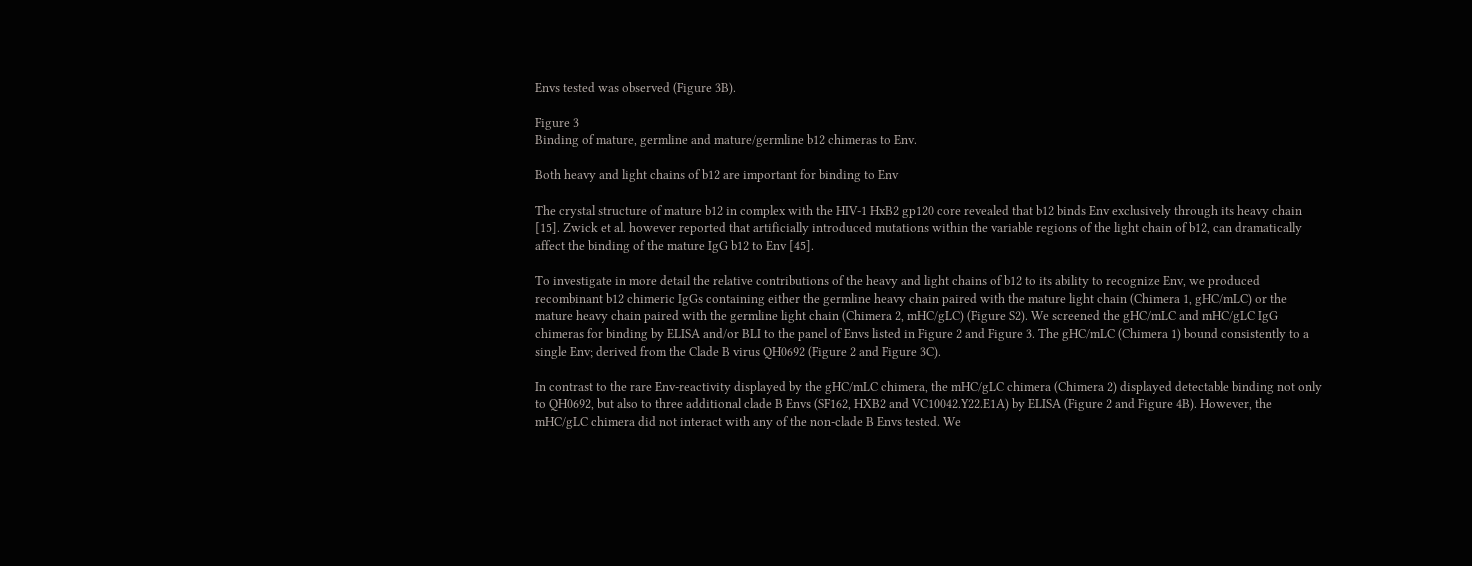Envs tested was observed (Figure 3B).

Figure 3
Binding of mature, germline and mature/germline b12 chimeras to Env.

Both heavy and light chains of b12 are important for binding to Env

The crystal structure of mature b12 in complex with the HIV-1 HxB2 gp120 core revealed that b12 binds Env exclusively through its heavy chain [15]. Zwick et al. however reported that artificially introduced mutations within the variable regions of the light chain of b12, can dramatically affect the binding of the mature IgG b12 to Env [45].

To investigate in more detail the relative contributions of the heavy and light chains of b12 to its ability to recognize Env, we produced recombinant b12 chimeric IgGs containing either the germline heavy chain paired with the mature light chain (Chimera 1, gHC/mLC) or the mature heavy chain paired with the germline light chain (Chimera 2, mHC/gLC) (Figure S2). We screened the gHC/mLC and mHC/gLC IgG chimeras for binding by ELISA and/or BLI to the panel of Envs listed in Figure 2 and Figure 3. The gHC/mLC (Chimera 1) bound consistently to a single Env; derived from the Clade B virus QH0692 (Figure 2 and Figure 3C).

In contrast to the rare Env-reactivity displayed by the gHC/mLC chimera, the mHC/gLC chimera (Chimera 2) displayed detectable binding not only to QH0692, but also to three additional clade B Envs (SF162, HXB2 and VC10042.Y22.E1A) by ELISA (Figure 2 and Figure 4B). However, the mHC/gLC chimera did not interact with any of the non-clade B Envs tested. We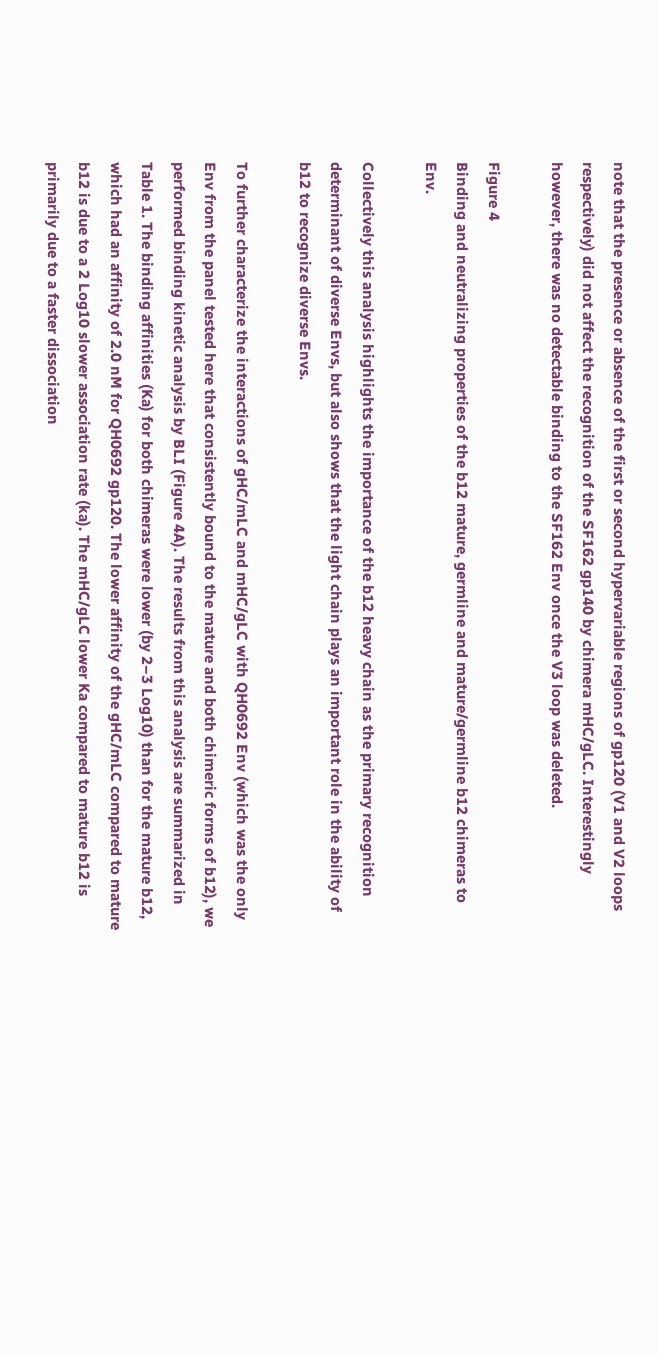note that the presence or absence of the first or second hypervariable regions of gp120 (V1 and V2 loops respectively) did not affect the recognition of the SF162 gp140 by chimera mHC/gLC. Interestingly however, there was no detectable binding to the SF162 Env once the V3 loop was deleted.

Figure 4
Binding and neutralizing properties of the b12 mature, germline and mature/germline b12 chimeras to Env.

Collectively this analysis highlights the importance of the b12 heavy chain as the primary recognition determinant of diverse Envs, but also shows that the light chain plays an important role in the ability of b12 to recognize diverse Envs.

To further characterize the interactions of gHC/mLC and mHC/gLC with QH0692 Env (which was the only Env from the panel tested here that consistently bound to the mature and both chimeric forms of b12), we performed binding kinetic analysis by BLI (Figure 4A). The results from this analysis are summarized in Table 1. The binding affinities (Ka) for both chimeras were lower (by 2–3 Log10) than for the mature b12, which had an affinity of 2.0 nM for QH0692 gp120. The lower affinity of the gHC/mLC compared to mature b12 is due to a 2 Log10 slower association rate (ka). The mHC/gLC lower Ka compared to mature b12 is primarily due to a faster dissociation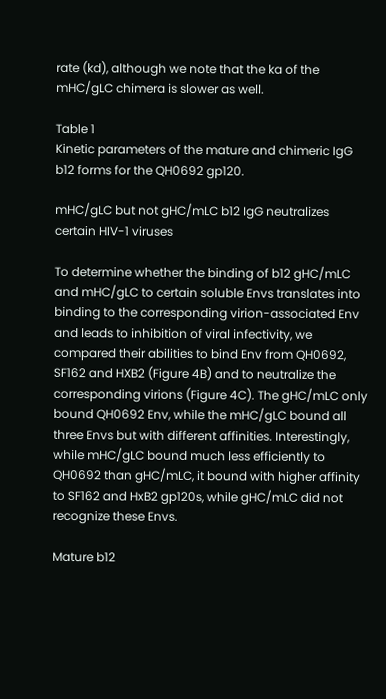rate (kd), although we note that the ka of the mHC/gLC chimera is slower as well.

Table 1
Kinetic parameters of the mature and chimeric IgG b12 forms for the QH0692 gp120.

mHC/gLC but not gHC/mLC b12 IgG neutralizes certain HIV-1 viruses

To determine whether the binding of b12 gHC/mLC and mHC/gLC to certain soluble Envs translates into binding to the corresponding virion-associated Env and leads to inhibition of viral infectivity, we compared their abilities to bind Env from QH0692, SF162 and HXB2 (Figure 4B) and to neutralize the corresponding virions (Figure 4C). The gHC/mLC only bound QH0692 Env, while the mHC/gLC bound all three Envs but with different affinities. Interestingly, while mHC/gLC bound much less efficiently to QH0692 than gHC/mLC, it bound with higher affinity to SF162 and HxB2 gp120s, while gHC/mLC did not recognize these Envs.

Mature b12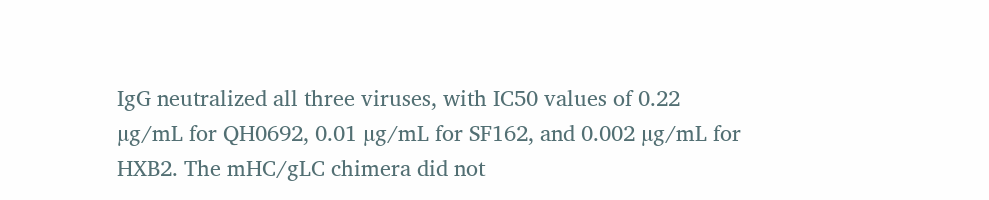IgG neutralized all three viruses, with IC50 values of 0.22 µg/mL for QH0692, 0.01 µg/mL for SF162, and 0.002 µg/mL for HXB2. The mHC/gLC chimera did not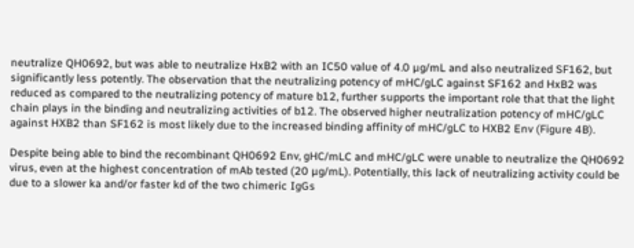neutralize QH0692, but was able to neutralize HxB2 with an IC50 value of 4.0 µg/mL and also neutralized SF162, but significantly less potently. The observation that the neutralizing potency of mHC/gLC against SF162 and HxB2 was reduced as compared to the neutralizing potency of mature b12, further supports the important role that that the light chain plays in the binding and neutralizing activities of b12. The observed higher neutralization potency of mHC/gLC against HXB2 than SF162 is most likely due to the increased binding affinity of mHC/gLC to HXB2 Env (Figure 4B).

Despite being able to bind the recombinant QH0692 Env, gHC/mLC and mHC/gLC were unable to neutralize the QH0692 virus, even at the highest concentration of mAb tested (20 µg/mL). Potentially, this lack of neutralizing activity could be due to a slower ka and/or faster kd of the two chimeric IgGs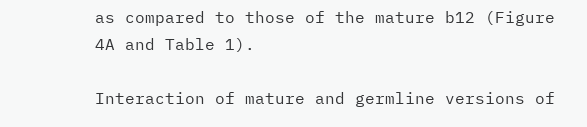as compared to those of the mature b12 (Figure 4A and Table 1).

Interaction of mature and germline versions of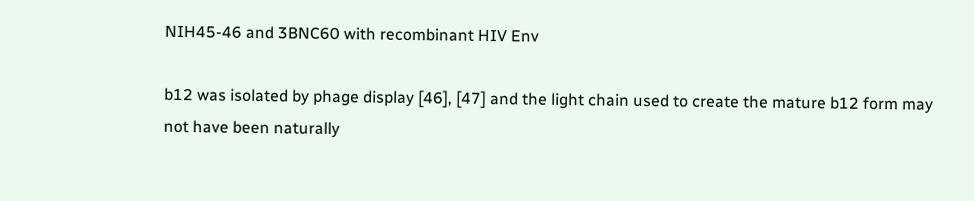NIH45-46 and 3BNC60 with recombinant HIV Env

b12 was isolated by phage display [46], [47] and the light chain used to create the mature b12 form may not have been naturally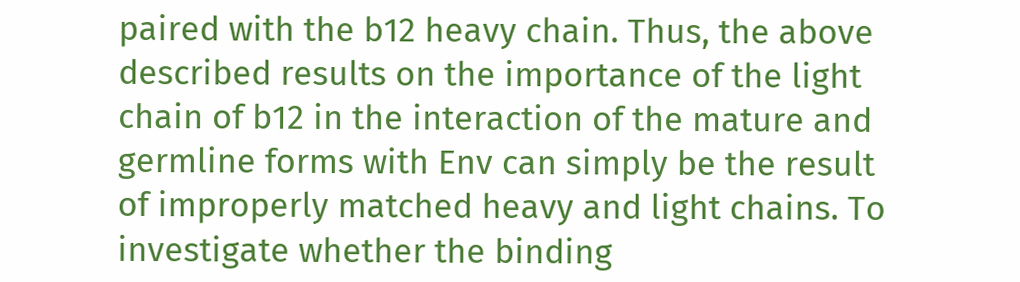paired with the b12 heavy chain. Thus, the above described results on the importance of the light chain of b12 in the interaction of the mature and germline forms with Env can simply be the result of improperly matched heavy and light chains. To investigate whether the binding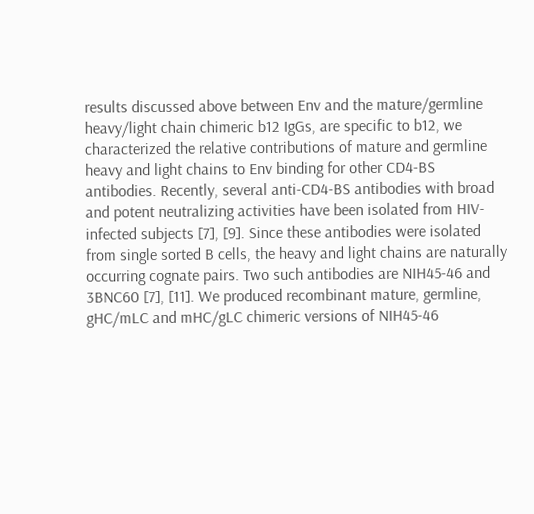results discussed above between Env and the mature/germline heavy/light chain chimeric b12 IgGs, are specific to b12, we characterized the relative contributions of mature and germline heavy and light chains to Env binding for other CD4-BS antibodies. Recently, several anti-CD4-BS antibodies with broad and potent neutralizing activities have been isolated from HIV-infected subjects [7], [9]. Since these antibodies were isolated from single sorted B cells, the heavy and light chains are naturally occurring cognate pairs. Two such antibodies are NIH45-46 and 3BNC60 [7], [11]. We produced recombinant mature, germline, gHC/mLC and mHC/gLC chimeric versions of NIH45-46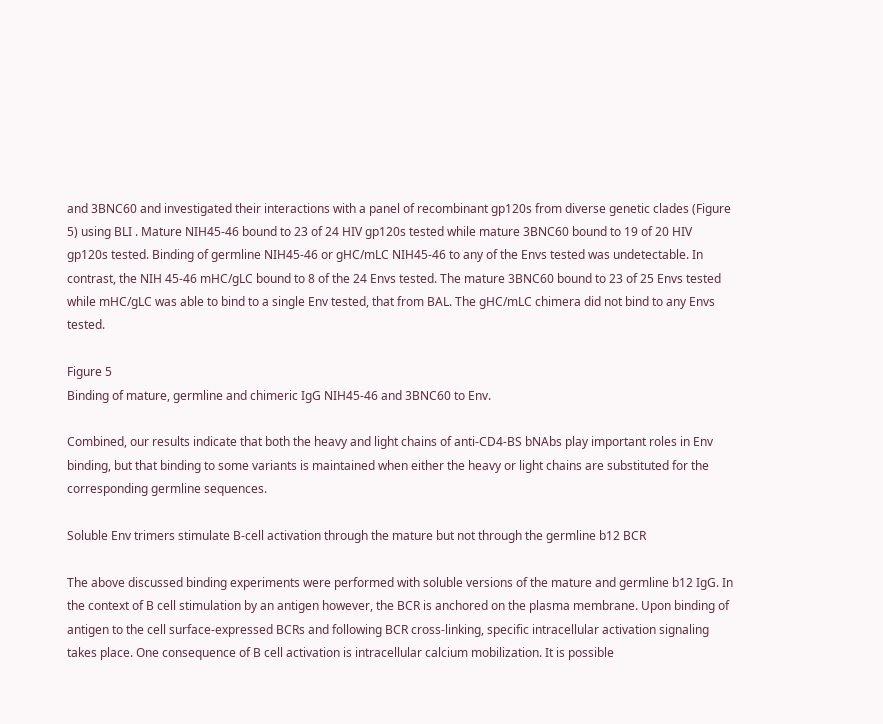and 3BNC60 and investigated their interactions with a panel of recombinant gp120s from diverse genetic clades (Figure 5) using BLI . Mature NIH45-46 bound to 23 of 24 HIV gp120s tested while mature 3BNC60 bound to 19 of 20 HIV gp120s tested. Binding of germline NIH45-46 or gHC/mLC NIH45-46 to any of the Envs tested was undetectable. In contrast, the NIH 45-46 mHC/gLC bound to 8 of the 24 Envs tested. The mature 3BNC60 bound to 23 of 25 Envs tested while mHC/gLC was able to bind to a single Env tested, that from BAL. The gHC/mLC chimera did not bind to any Envs tested.

Figure 5
Binding of mature, germline and chimeric IgG NIH45-46 and 3BNC60 to Env.

Combined, our results indicate that both the heavy and light chains of anti-CD4-BS bNAbs play important roles in Env binding, but that binding to some variants is maintained when either the heavy or light chains are substituted for the corresponding germline sequences.

Soluble Env trimers stimulate B-cell activation through the mature but not through the germline b12 BCR

The above discussed binding experiments were performed with soluble versions of the mature and germline b12 IgG. In the context of B cell stimulation by an antigen however, the BCR is anchored on the plasma membrane. Upon binding of antigen to the cell surface-expressed BCRs and following BCR cross-linking, specific intracellular activation signaling takes place. One consequence of B cell activation is intracellular calcium mobilization. It is possible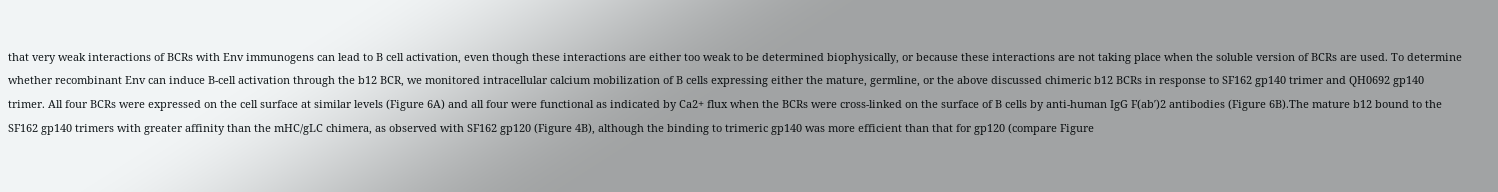that very weak interactions of BCRs with Env immunogens can lead to B cell activation, even though these interactions are either too weak to be determined biophysically, or because these interactions are not taking place when the soluble version of BCRs are used. To determine whether recombinant Env can induce B-cell activation through the b12 BCR, we monitored intracellular calcium mobilization of B cells expressing either the mature, germline, or the above discussed chimeric b12 BCRs in response to SF162 gp140 trimer and QH0692 gp140 trimer. All four BCRs were expressed on the cell surface at similar levels (Figure 6A) and all four were functional as indicated by Ca2+ flux when the BCRs were cross-linked on the surface of B cells by anti-human IgG F(ab′)2 antibodies (Figure 6B).The mature b12 bound to the SF162 gp140 trimers with greater affinity than the mHC/gLC chimera, as observed with SF162 gp120 (Figure 4B), although the binding to trimeric gp140 was more efficient than that for gp120 (compare Figure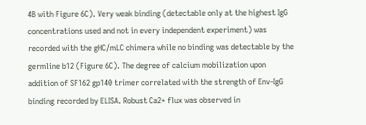4B with Figure 6C). Very weak binding (detectable only at the highest IgG concentrations used and not in every independent experiment) was recorded with the gHC/mLC chimera while no binding was detectable by the germline b12 (Figure 6C). The degree of calcium mobilization upon addition of SF162 gp140 trimer correlated with the strength of Env-IgG binding recorded by ELISA. Robust Ca2+ flux was observed in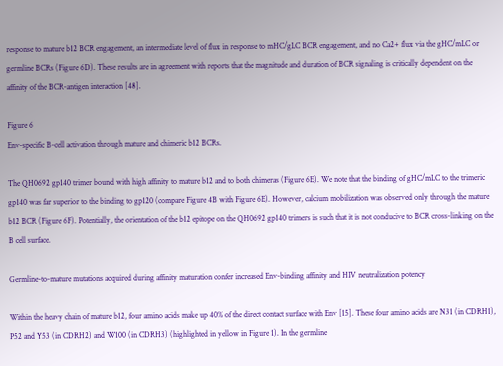response to mature b12 BCR engagement, an intermediate level of flux in response to mHC/gLC BCR engagement, and no Ca2+ flux via the gHC/mLC or germline BCRs (Figure 6D). These results are in agreement with reports that the magnitude and duration of BCR signaling is critically dependent on the affinity of the BCR-antigen interaction [48].

Figure 6
Env-specific B-cell activation through mature and chimeric b12 BCRs.

The QH0692 gp140 trimer bound with high affinity to mature b12 and to both chimeras (Figure 6E). We note that the binding of gHC/mLC to the trimeric gp140 was far superior to the binding to gp120 (compare Figure 4B with Figure 6E). However, calcium mobilization was observed only through the mature b12 BCR (Figure 6F). Potentially, the orientation of the b12 epitope on the QH0692 gp140 trimers is such that it is not conducive to BCR cross-linking on the B cell surface.

Germline-to-mature mutations acquired during affinity maturation confer increased Env-binding affinity and HIV neutralization potency

Within the heavy chain of mature b12, four amino acids make up 40% of the direct contact surface with Env [15]. These four amino acids are N31 (in CDRH1), P52 and Y53 (in CDRH2) and W100 (in CDRH3) (highlighted in yellow in Figure 1). In the germline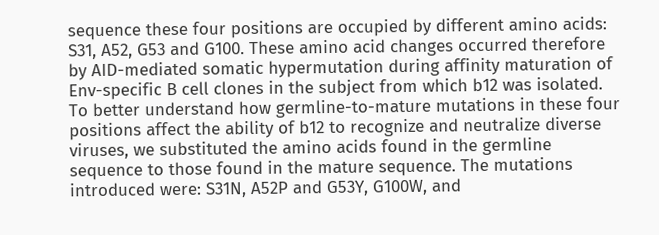sequence these four positions are occupied by different amino acids: S31, A52, G53 and G100. These amino acid changes occurred therefore by AID-mediated somatic hypermutation during affinity maturation of Env-specific B cell clones in the subject from which b12 was isolated. To better understand how germline-to-mature mutations in these four positions affect the ability of b12 to recognize and neutralize diverse viruses, we substituted the amino acids found in the germline sequence to those found in the mature sequence. The mutations introduced were: S31N, A52P and G53Y, G100W, and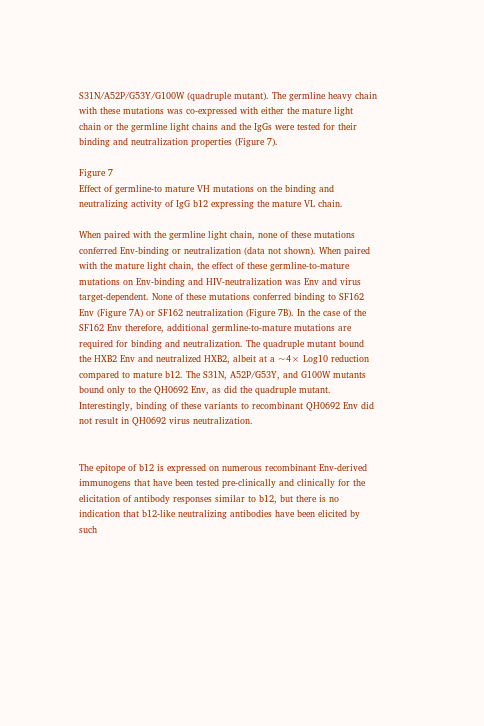S31N/A52P/G53Y/G100W (quadruple mutant). The germline heavy chain with these mutations was co-expressed with either the mature light chain or the germline light chains and the IgGs were tested for their binding and neutralization properties (Figure 7).

Figure 7
Effect of germline-to mature VH mutations on the binding and neutralizing activity of IgG b12 expressing the mature VL chain.

When paired with the germline light chain, none of these mutations conferred Env-binding or neutralization (data not shown). When paired with the mature light chain, the effect of these germline-to-mature mutations on Env-binding and HIV-neutralization was Env and virus target-dependent. None of these mutations conferred binding to SF162 Env (Figure 7A) or SF162 neutralization (Figure 7B). In the case of the SF162 Env therefore, additional germline-to-mature mutations are required for binding and neutralization. The quadruple mutant bound the HXB2 Env and neutralized HXB2, albeit at a ~4× Log10 reduction compared to mature b12. The S31N, A52P/G53Y, and G100W mutants bound only to the QH0692 Env, as did the quadruple mutant. Interestingly, binding of these variants to recombinant QH0692 Env did not result in QH0692 virus neutralization.


The epitope of b12 is expressed on numerous recombinant Env-derived immunogens that have been tested pre-clinically and clinically for the elicitation of antibody responses similar to b12, but there is no indication that b12-like neutralizing antibodies have been elicited by such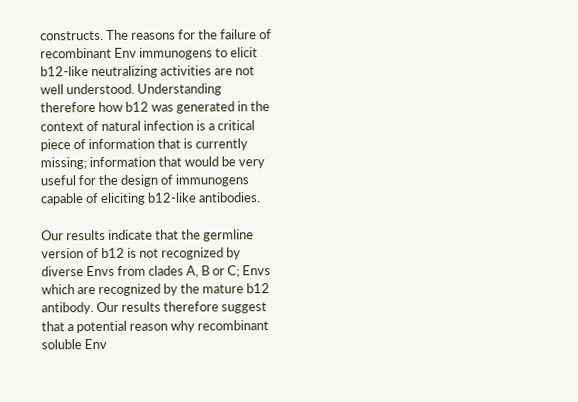constructs. The reasons for the failure of recombinant Env immunogens to elicit b12-like neutralizing activities are not well understood. Understanding therefore how b12 was generated in the context of natural infection is a critical piece of information that is currently missing; information that would be very useful for the design of immunogens capable of eliciting b12-like antibodies.

Our results indicate that the germline version of b12 is not recognized by diverse Envs from clades A, B or C; Envs which are recognized by the mature b12 antibody. Our results therefore suggest that a potential reason why recombinant soluble Env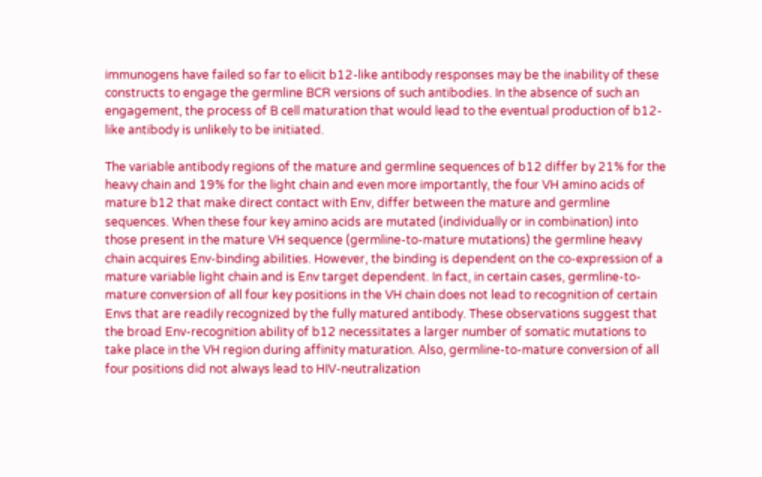immunogens have failed so far to elicit b12-like antibody responses may be the inability of these constructs to engage the germline BCR versions of such antibodies. In the absence of such an engagement, the process of B cell maturation that would lead to the eventual production of b12-like antibody is unlikely to be initiated.

The variable antibody regions of the mature and germline sequences of b12 differ by 21% for the heavy chain and 19% for the light chain and even more importantly, the four VH amino acids of mature b12 that make direct contact with Env, differ between the mature and germline sequences. When these four key amino acids are mutated (individually or in combination) into those present in the mature VH sequence (germline-to-mature mutations) the germline heavy chain acquires Env-binding abilities. However, the binding is dependent on the co-expression of a mature variable light chain and is Env target dependent. In fact, in certain cases, germline-to-mature conversion of all four key positions in the VH chain does not lead to recognition of certain Envs that are readily recognized by the fully matured antibody. These observations suggest that the broad Env-recognition ability of b12 necessitates a larger number of somatic mutations to take place in the VH region during affinity maturation. Also, germline-to-mature conversion of all four positions did not always lead to HIV-neutralization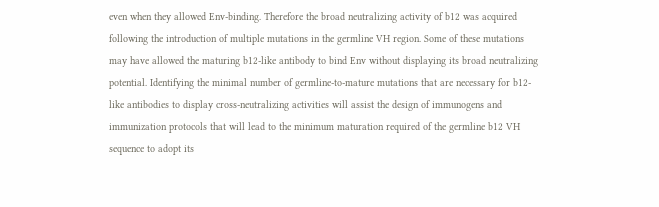even when they allowed Env-binding. Therefore the broad neutralizing activity of b12 was acquired following the introduction of multiple mutations in the germline VH region. Some of these mutations may have allowed the maturing b12-like antibody to bind Env without displaying its broad neutralizing potential. Identifying the minimal number of germline-to-mature mutations that are necessary for b12-like antibodies to display cross-neutralizing activities will assist the design of immunogens and immunization protocols that will lead to the minimum maturation required of the germline b12 VH sequence to adopt its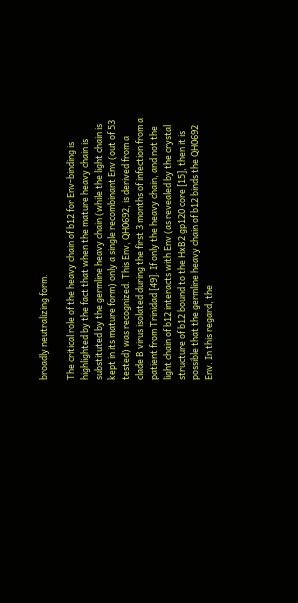broadly neutralizing form.

The critical role of the heavy chain of b12 for Env-binding is highlighted by the fact that when the mature heavy chain is substituted by the germline heavy chain (while the light chain is kept in its mature form) only a single recombinant Env (out of 53 tested) was recognized. This Env, QH0692, is derived from a clade B virus isolated during the first 3 months of infection from a patient from Trinidad [49]. If only the heavy chain, and not the light chain of b12 interacts with Env (as revealed by the crystal structure of b12 bound to the HxB2 gp120 core [15], then it is possible that the germline heavy chain of b12 binds the QH0692 Env. In this regard, the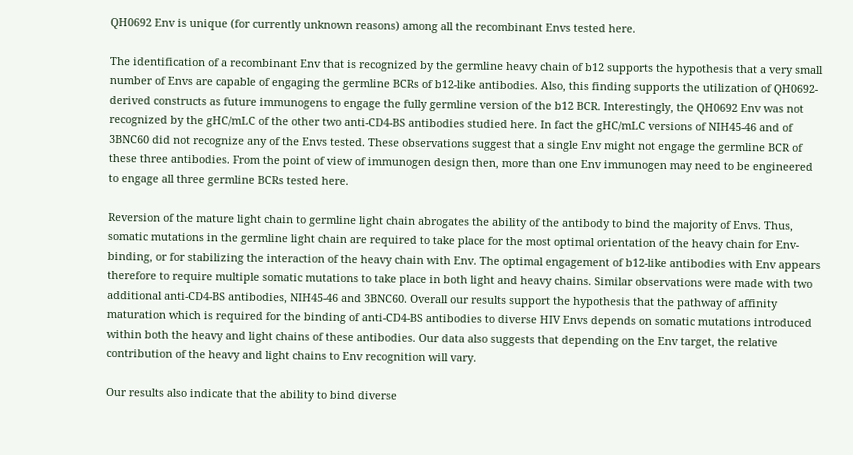QH0692 Env is unique (for currently unknown reasons) among all the recombinant Envs tested here.

The identification of a recombinant Env that is recognized by the germline heavy chain of b12 supports the hypothesis that a very small number of Envs are capable of engaging the germline BCRs of b12-like antibodies. Also, this finding supports the utilization of QH0692-derived constructs as future immunogens to engage the fully germline version of the b12 BCR. Interestingly, the QH0692 Env was not recognized by the gHC/mLC of the other two anti-CD4-BS antibodies studied here. In fact the gHC/mLC versions of NIH45-46 and of 3BNC60 did not recognize any of the Envs tested. These observations suggest that a single Env might not engage the germline BCR of these three antibodies. From the point of view of immunogen design then, more than one Env immunogen may need to be engineered to engage all three germline BCRs tested here.

Reversion of the mature light chain to germline light chain abrogates the ability of the antibody to bind the majority of Envs. Thus, somatic mutations in the germline light chain are required to take place for the most optimal orientation of the heavy chain for Env-binding, or for stabilizing the interaction of the heavy chain with Env. The optimal engagement of b12-like antibodies with Env appears therefore to require multiple somatic mutations to take place in both light and heavy chains. Similar observations were made with two additional anti-CD4-BS antibodies, NIH45-46 and 3BNC60. Overall our results support the hypothesis that the pathway of affinity maturation which is required for the binding of anti-CD4-BS antibodies to diverse HIV Envs depends on somatic mutations introduced within both the heavy and light chains of these antibodies. Our data also suggests that depending on the Env target, the relative contribution of the heavy and light chains to Env recognition will vary.

Our results also indicate that the ability to bind diverse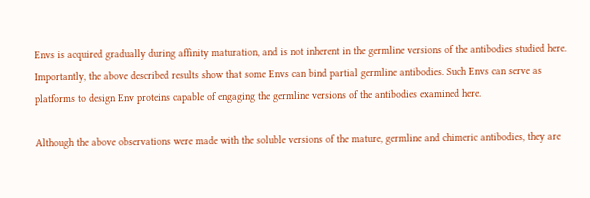Envs is acquired gradually during affinity maturation, and is not inherent in the germline versions of the antibodies studied here. Importantly, the above described results show that some Envs can bind partial germline antibodies. Such Envs can serve as platforms to design Env proteins capable of engaging the germline versions of the antibodies examined here.

Although the above observations were made with the soluble versions of the mature, germline and chimeric antibodies, they are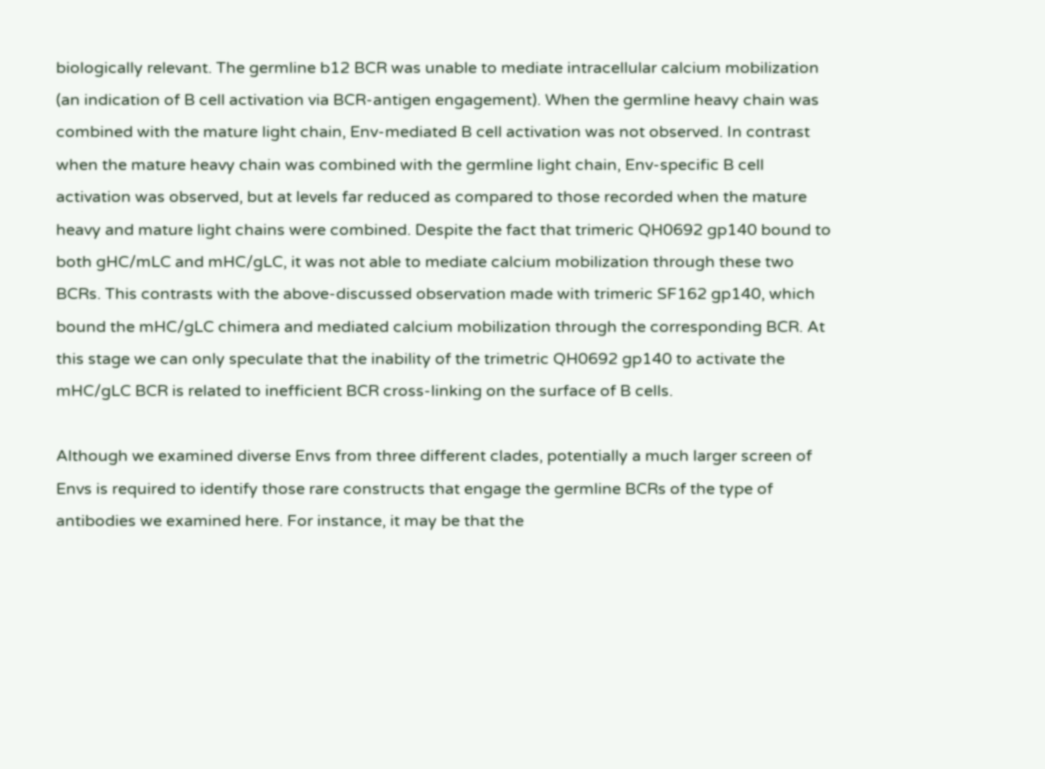biologically relevant. The germline b12 BCR was unable to mediate intracellular calcium mobilization (an indication of B cell activation via BCR-antigen engagement). When the germline heavy chain was combined with the mature light chain, Env-mediated B cell activation was not observed. In contrast when the mature heavy chain was combined with the germline light chain, Env-specific B cell activation was observed, but at levels far reduced as compared to those recorded when the mature heavy and mature light chains were combined. Despite the fact that trimeric QH0692 gp140 bound to both gHC/mLC and mHC/gLC, it was not able to mediate calcium mobilization through these two BCRs. This contrasts with the above-discussed observation made with trimeric SF162 gp140, which bound the mHC/gLC chimera and mediated calcium mobilization through the corresponding BCR. At this stage we can only speculate that the inability of the trimetric QH0692 gp140 to activate the mHC/gLC BCR is related to inefficient BCR cross-linking on the surface of B cells.

Although we examined diverse Envs from three different clades, potentially a much larger screen of Envs is required to identify those rare constructs that engage the germline BCRs of the type of antibodies we examined here. For instance, it may be that the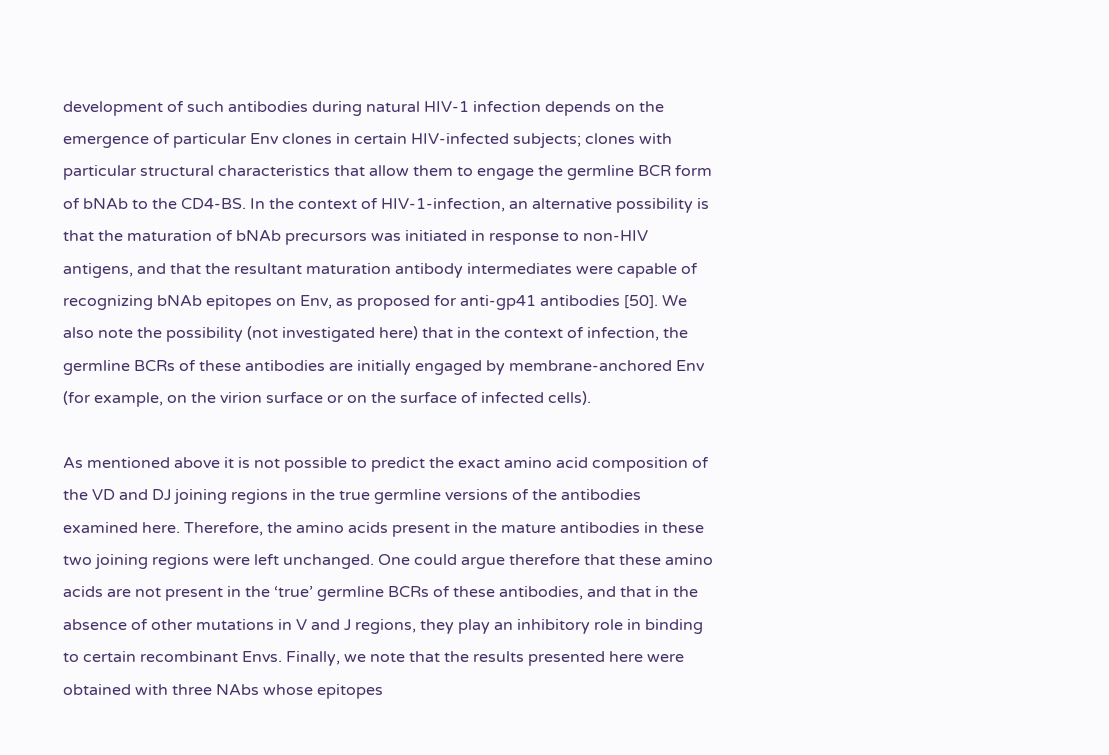development of such antibodies during natural HIV-1 infection depends on the emergence of particular Env clones in certain HIV-infected subjects; clones with particular structural characteristics that allow them to engage the germline BCR form of bNAb to the CD4-BS. In the context of HIV-1-infection, an alternative possibility is that the maturation of bNAb precursors was initiated in response to non-HIV antigens, and that the resultant maturation antibody intermediates were capable of recognizing bNAb epitopes on Env, as proposed for anti-gp41 antibodies [50]. We also note the possibility (not investigated here) that in the context of infection, the germline BCRs of these antibodies are initially engaged by membrane-anchored Env (for example, on the virion surface or on the surface of infected cells).

As mentioned above it is not possible to predict the exact amino acid composition of the VD and DJ joining regions in the true germline versions of the antibodies examined here. Therefore, the amino acids present in the mature antibodies in these two joining regions were left unchanged. One could argue therefore that these amino acids are not present in the ‘true’ germline BCRs of these antibodies, and that in the absence of other mutations in V and J regions, they play an inhibitory role in binding to certain recombinant Envs. Finally, we note that the results presented here were obtained with three NAbs whose epitopes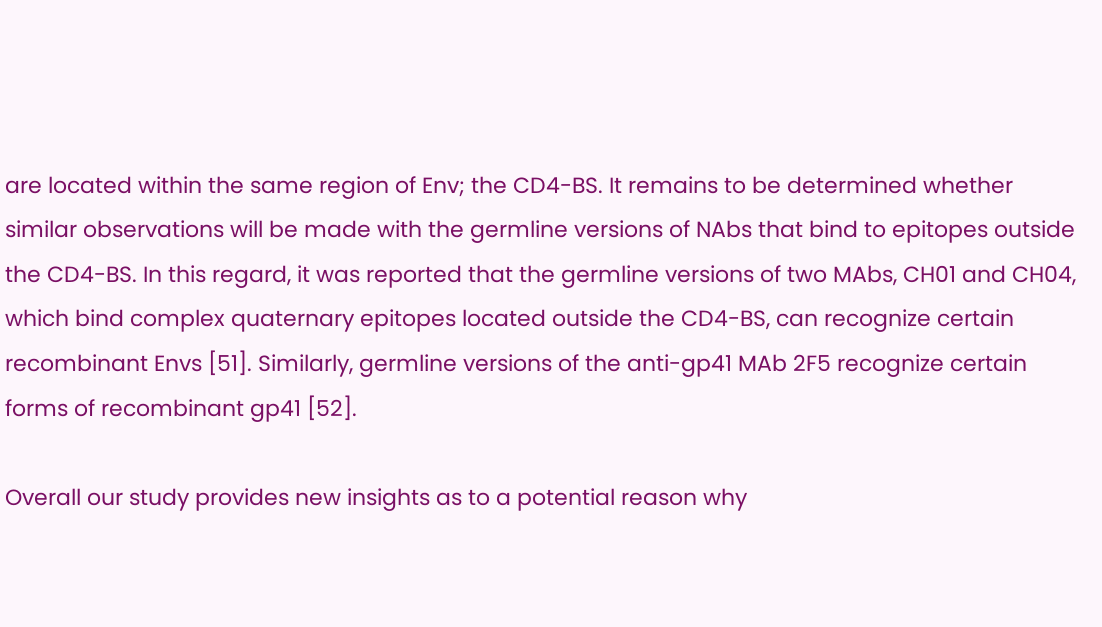are located within the same region of Env; the CD4-BS. It remains to be determined whether similar observations will be made with the germline versions of NAbs that bind to epitopes outside the CD4-BS. In this regard, it was reported that the germline versions of two MAbs, CH01 and CH04, which bind complex quaternary epitopes located outside the CD4-BS, can recognize certain recombinant Envs [51]. Similarly, germline versions of the anti-gp41 MAb 2F5 recognize certain forms of recombinant gp41 [52].

Overall our study provides new insights as to a potential reason why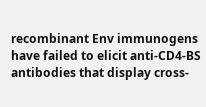recombinant Env immunogens have failed to elicit anti-CD4-BS antibodies that display cross-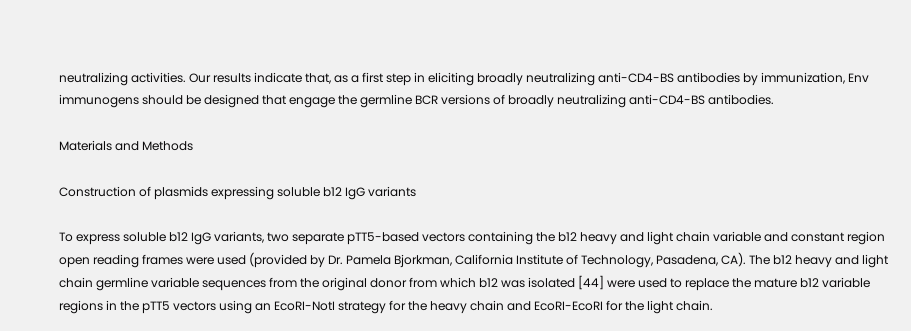neutralizing activities. Our results indicate that, as a first step in eliciting broadly neutralizing anti-CD4-BS antibodies by immunization, Env immunogens should be designed that engage the germline BCR versions of broadly neutralizing anti-CD4-BS antibodies.

Materials and Methods

Construction of plasmids expressing soluble b12 IgG variants

To express soluble b12 IgG variants, two separate pTT5-based vectors containing the b12 heavy and light chain variable and constant region open reading frames were used (provided by Dr. Pamela Bjorkman, California Institute of Technology, Pasadena, CA). The b12 heavy and light chain germline variable sequences from the original donor from which b12 was isolated [44] were used to replace the mature b12 variable regions in the pTT5 vectors using an EcoRI-NotI strategy for the heavy chain and EcoRI-EcoRI for the light chain.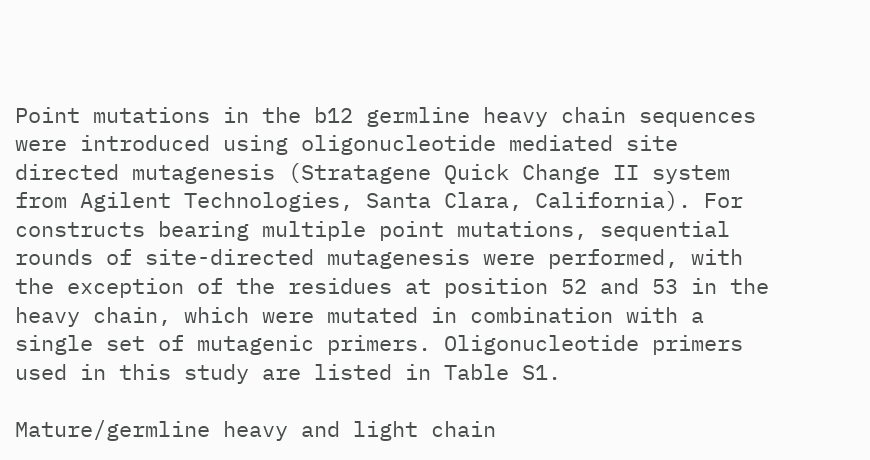Point mutations in the b12 germline heavy chain sequences were introduced using oligonucleotide mediated site directed mutagenesis (Stratagene Quick Change II system from Agilent Technologies, Santa Clara, California). For constructs bearing multiple point mutations, sequential rounds of site-directed mutagenesis were performed, with the exception of the residues at position 52 and 53 in the heavy chain, which were mutated in combination with a single set of mutagenic primers. Oligonucleotide primers used in this study are listed in Table S1.

Mature/germline heavy and light chain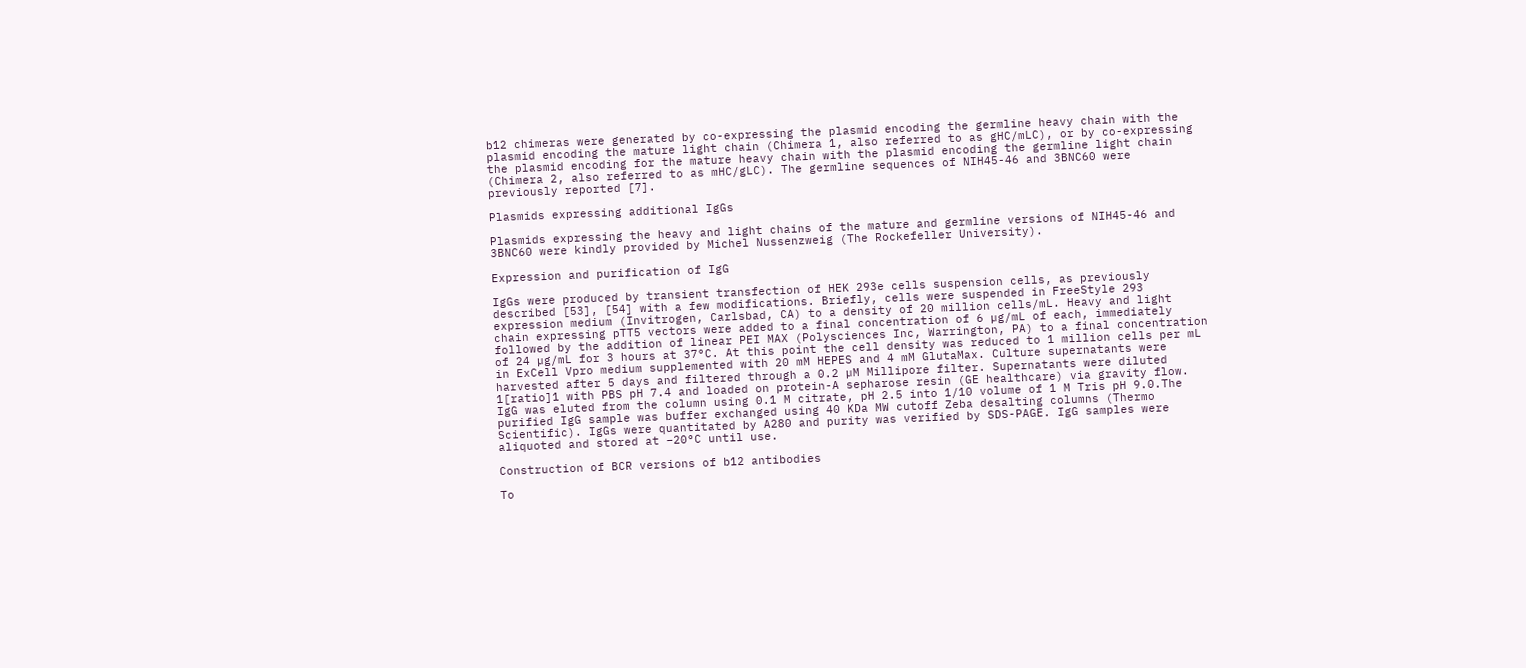b12 chimeras were generated by co-expressing the plasmid encoding the germline heavy chain with the plasmid encoding the mature light chain (Chimera 1, also referred to as gHC/mLC), or by co-expressing the plasmid encoding for the mature heavy chain with the plasmid encoding the germline light chain (Chimera 2, also referred to as mHC/gLC). The germline sequences of NIH45-46 and 3BNC60 were previously reported [7].

Plasmids expressing additional IgGs

Plasmids expressing the heavy and light chains of the mature and germline versions of NIH45-46 and 3BNC60 were kindly provided by Michel Nussenzweig (The Rockefeller University).

Expression and purification of IgG

IgGs were produced by transient transfection of HEK 293e cells suspension cells, as previously described [53], [54] with a few modifications. Briefly, cells were suspended in FreeStyle 293 expression medium (Invitrogen, Carlsbad, CA) to a density of 20 million cells/mL. Heavy and light chain expressing pTT5 vectors were added to a final concentration of 6 µg/mL of each, immediately followed by the addition of linear PEI MAX (Polysciences Inc, Warrington, PA) to a final concentration of 24 µg/mL for 3 hours at 37°C. At this point the cell density was reduced to 1 million cells per mL in ExCell Vpro medium supplemented with 20 mM HEPES and 4 mM GlutaMax. Culture supernatants were harvested after 5 days and filtered through a 0.2 µM Millipore filter. Supernatants were diluted 1[ratio]1 with PBS pH 7.4 and loaded on protein-A sepharose resin (GE healthcare) via gravity flow. IgG was eluted from the column using 0.1 M citrate, pH 2.5 into 1/10 volume of 1 M Tris pH 9.0.The purified IgG sample was buffer exchanged using 40 KDa MW cutoff Zeba desalting columns (Thermo Scientific). IgGs were quantitated by A280 and purity was verified by SDS-PAGE. IgG samples were aliquoted and stored at −20°C until use.

Construction of BCR versions of b12 antibodies

To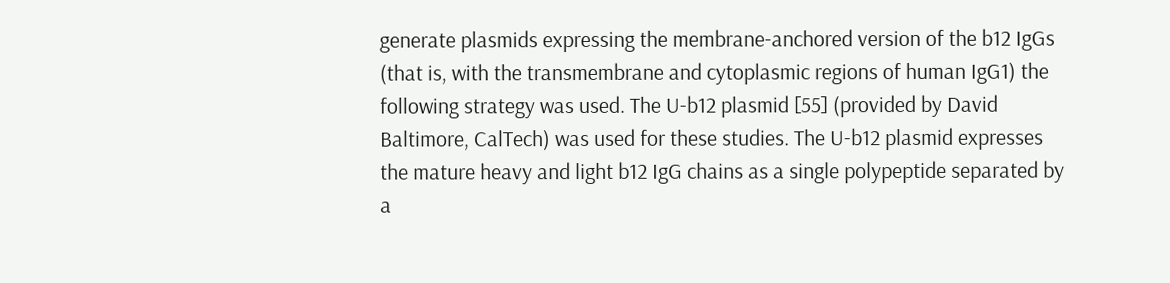generate plasmids expressing the membrane-anchored version of the b12 IgGs (that is, with the transmembrane and cytoplasmic regions of human IgG1) the following strategy was used. The U-b12 plasmid [55] (provided by David Baltimore, CalTech) was used for these studies. The U-b12 plasmid expresses the mature heavy and light b12 IgG chains as a single polypeptide separated by a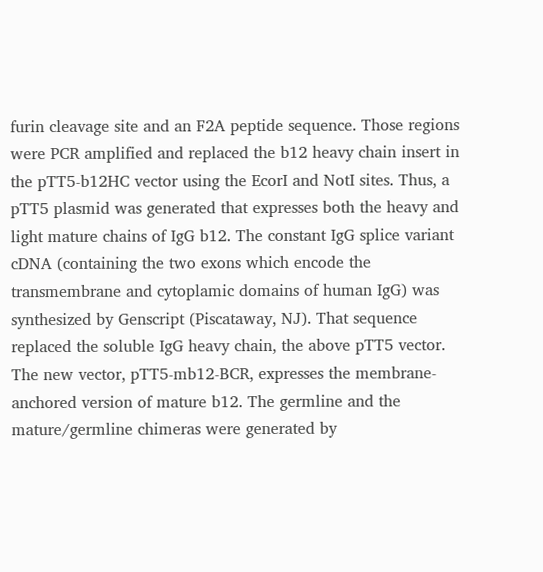furin cleavage site and an F2A peptide sequence. Those regions were PCR amplified and replaced the b12 heavy chain insert in the pTT5-b12HC vector using the EcorI and NotI sites. Thus, a pTT5 plasmid was generated that expresses both the heavy and light mature chains of IgG b12. The constant IgG splice variant cDNA (containing the two exons which encode the transmembrane and cytoplamic domains of human IgG) was synthesized by Genscript (Piscataway, NJ). That sequence replaced the soluble IgG heavy chain, the above pTT5 vector. The new vector, pTT5-mb12-BCR, expresses the membrane-anchored version of mature b12. The germline and the mature/germline chimeras were generated by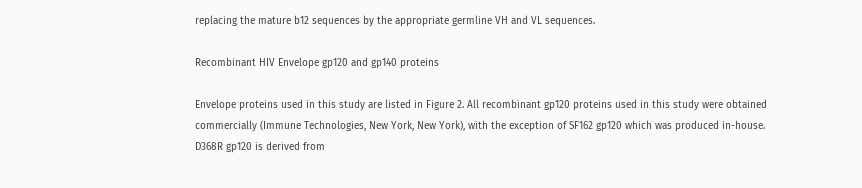replacing the mature b12 sequences by the appropriate germline VH and VL sequences.

Recombinant HIV Envelope gp120 and gp140 proteins

Envelope proteins used in this study are listed in Figure 2. All recombinant gp120 proteins used in this study were obtained commercially (Immune Technologies, New York, New York), with the exception of SF162 gp120 which was produced in-house. D368R gp120 is derived from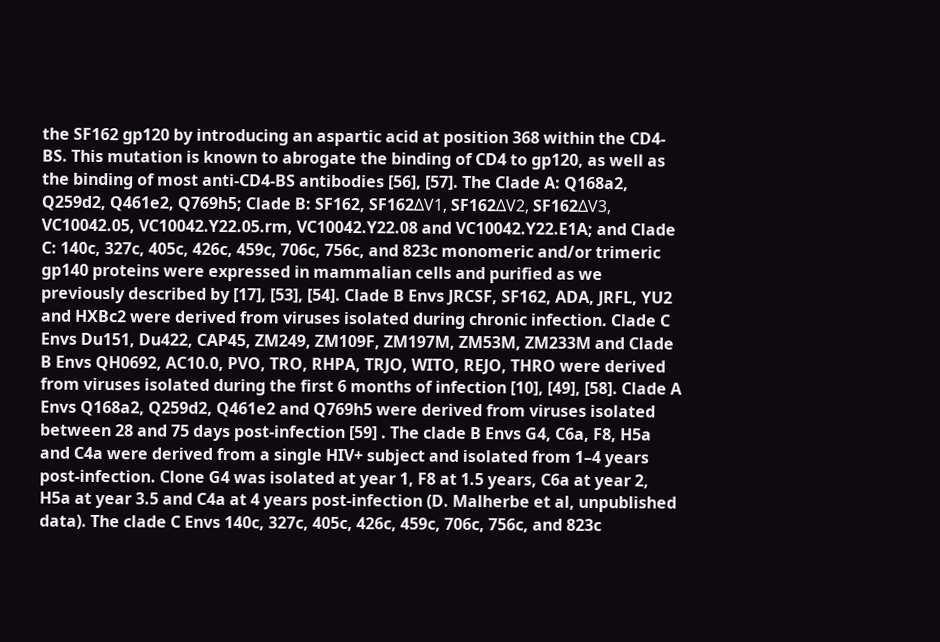the SF162 gp120 by introducing an aspartic acid at position 368 within the CD4-BS. This mutation is known to abrogate the binding of CD4 to gp120, as well as the binding of most anti-CD4-BS antibodies [56], [57]. The Clade A: Q168a2, Q259d2, Q461e2, Q769h5; Clade B: SF162, SF162ΔV1, SF162ΔV2, SF162ΔV3, VC10042.05, VC10042.Y22.05.rm, VC10042.Y22.08 and VC10042.Y22.E1A; and Clade C: 140c, 327c, 405c, 426c, 459c, 706c, 756c, and 823c monomeric and/or trimeric gp140 proteins were expressed in mammalian cells and purified as we previously described by [17], [53], [54]. Clade B Envs JRCSF, SF162, ADA, JRFL, YU2 and HXBc2 were derived from viruses isolated during chronic infection. Clade C Envs Du151, Du422, CAP45, ZM249, ZM109F, ZM197M, ZM53M, ZM233M and Clade B Envs QH0692, AC10.0, PVO, TRO, RHPA, TRJO, WITO, REJO, THRO were derived from viruses isolated during the first 6 months of infection [10], [49], [58]. Clade A Envs Q168a2, Q259d2, Q461e2 and Q769h5 were derived from viruses isolated between 28 and 75 days post-infection [59] . The clade B Envs G4, C6a, F8, H5a and C4a were derived from a single HIV+ subject and isolated from 1–4 years post-infection. Clone G4 was isolated at year 1, F8 at 1.5 years, C6a at year 2, H5a at year 3.5 and C4a at 4 years post-infection (D. Malherbe et al, unpublished data). The clade C Envs 140c, 327c, 405c, 426c, 459c, 706c, 756c, and 823c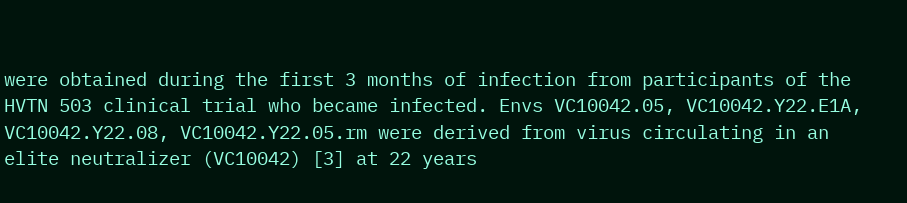were obtained during the first 3 months of infection from participants of the HVTN 503 clinical trial who became infected. Envs VC10042.05, VC10042.Y22.E1A, VC10042.Y22.08, VC10042.Y22.05.rm were derived from virus circulating in an elite neutralizer (VC10042) [3] at 22 years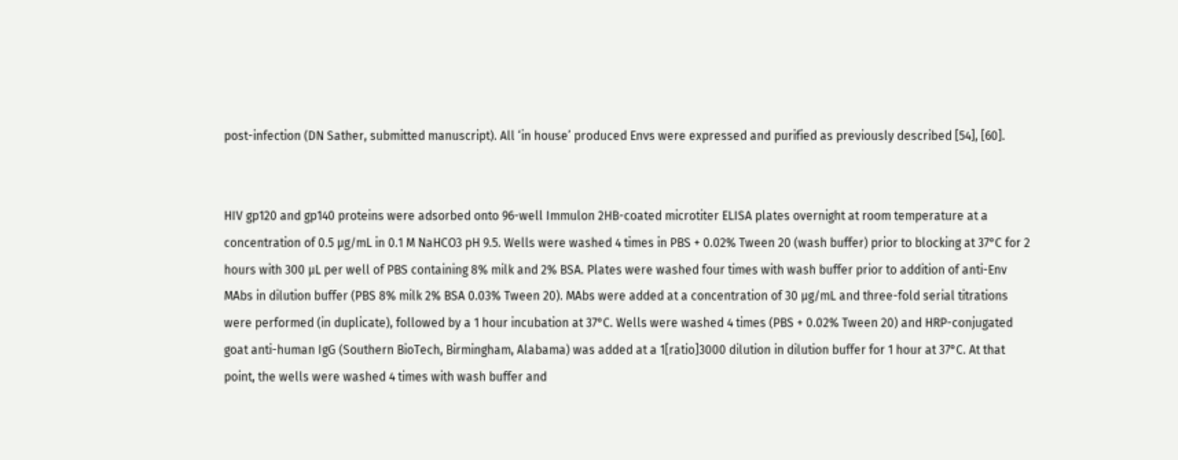post-infection (DN Sather, submitted manuscript). All ‘in house’ produced Envs were expressed and purified as previously described [54], [60].


HIV gp120 and gp140 proteins were adsorbed onto 96-well Immulon 2HB-coated microtiter ELISA plates overnight at room temperature at a concentration of 0.5 µg/mL in 0.1 M NaHCO3 pH 9.5. Wells were washed 4 times in PBS + 0.02% Tween 20 (wash buffer) prior to blocking at 37°C for 2 hours with 300 µL per well of PBS containing 8% milk and 2% BSA. Plates were washed four times with wash buffer prior to addition of anti-Env MAbs in dilution buffer (PBS 8% milk 2% BSA 0.03% Tween 20). MAbs were added at a concentration of 30 µg/mL and three-fold serial titrations were performed (in duplicate), followed by a 1 hour incubation at 37°C. Wells were washed 4 times (PBS + 0.02% Tween 20) and HRP-conjugated goat anti-human IgG (Southern BioTech, Birmingham, Alabama) was added at a 1[ratio]3000 dilution in dilution buffer for 1 hour at 37°C. At that point, the wells were washed 4 times with wash buffer and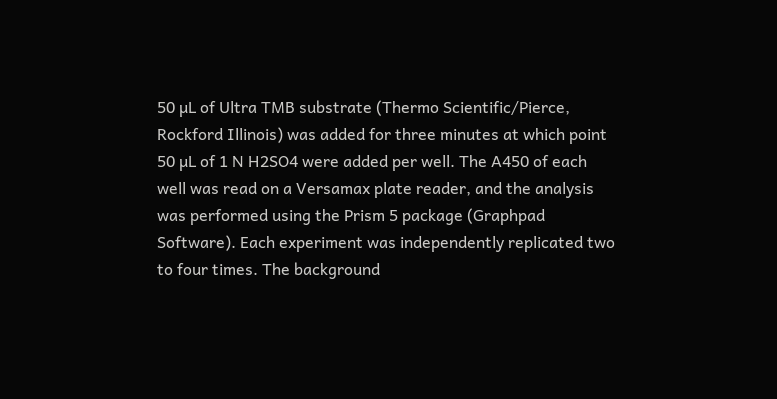50 µL of Ultra TMB substrate (Thermo Scientific/Pierce, Rockford Illinois) was added for three minutes at which point 50 µL of 1 N H2SO4 were added per well. The A450 of each well was read on a Versamax plate reader, and the analysis was performed using the Prism 5 package (Graphpad Software). Each experiment was independently replicated two to four times. The background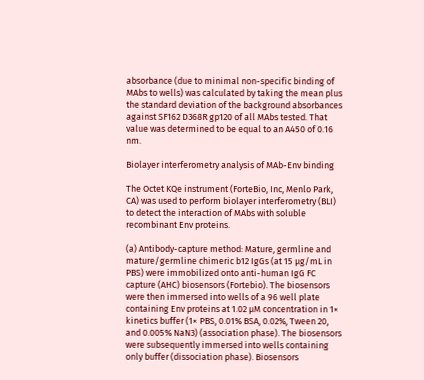absorbance (due to minimal non-specific binding of MAbs to wells) was calculated by taking the mean plus the standard deviation of the background absorbances against SF162 D368R gp120 of all MAbs tested. That value was determined to be equal to an A450 of 0.16 nm.

Biolayer interferometry analysis of MAb-Env binding

The Octet KQe instrument (ForteBio, Inc, Menlo Park, CA) was used to perform biolayer interferometry (BLI) to detect the interaction of MAbs with soluble recombinant Env proteins.

(a) Antibody-capture method: Mature, germline and mature/germline chimeric b12 IgGs (at 15 µg/mL in PBS) were immobilized onto anti-human IgG FC capture (AHC) biosensors (Fortebio). The biosensors were then immersed into wells of a 96 well plate containing Env proteins at 1.02 µM concentration in 1× kinetics buffer (1× PBS, 0.01% BSA, 0.02%, Tween 20, and 0.005% NaN3) (association phase). The biosensors were subsequently immersed into wells containing only buffer (dissociation phase). Biosensors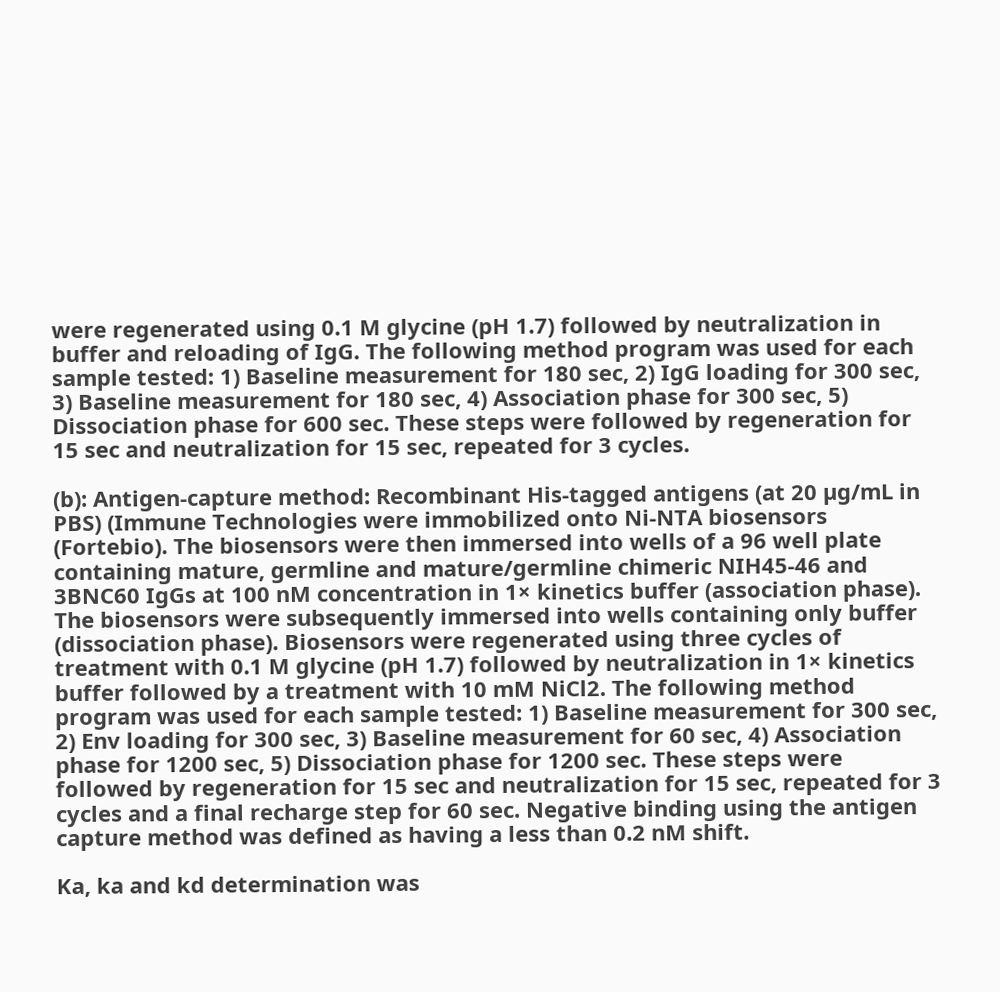were regenerated using 0.1 M glycine (pH 1.7) followed by neutralization in buffer and reloading of IgG. The following method program was used for each sample tested: 1) Baseline measurement for 180 sec, 2) IgG loading for 300 sec, 3) Baseline measurement for 180 sec, 4) Association phase for 300 sec, 5) Dissociation phase for 600 sec. These steps were followed by regeneration for 15 sec and neutralization for 15 sec, repeated for 3 cycles.

(b): Antigen-capture method: Recombinant His-tagged antigens (at 20 µg/mL in PBS) (Immune Technologies were immobilized onto Ni-NTA biosensors (Fortebio). The biosensors were then immersed into wells of a 96 well plate containing mature, germline and mature/germline chimeric NIH45-46 and 3BNC60 IgGs at 100 nM concentration in 1× kinetics buffer (association phase). The biosensors were subsequently immersed into wells containing only buffer (dissociation phase). Biosensors were regenerated using three cycles of treatment with 0.1 M glycine (pH 1.7) followed by neutralization in 1× kinetics buffer followed by a treatment with 10 mM NiCl2. The following method program was used for each sample tested: 1) Baseline measurement for 300 sec, 2) Env loading for 300 sec, 3) Baseline measurement for 60 sec, 4) Association phase for 1200 sec, 5) Dissociation phase for 1200 sec. These steps were followed by regeneration for 15 sec and neutralization for 15 sec, repeated for 3 cycles and a final recharge step for 60 sec. Negative binding using the antigen capture method was defined as having a less than 0.2 nM shift.

Ka, ka and kd determination was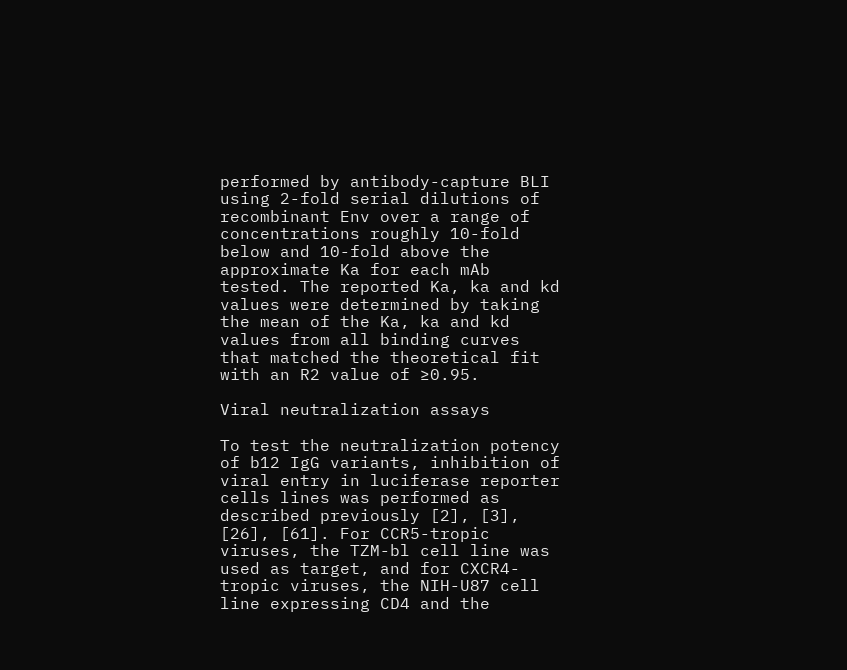performed by antibody-capture BLI using 2-fold serial dilutions of recombinant Env over a range of concentrations roughly 10-fold below and 10-fold above the approximate Ka for each mAb tested. The reported Ka, ka and kd values were determined by taking the mean of the Ka, ka and kd values from all binding curves that matched the theoretical fit with an R2 value of ≥0.95.

Viral neutralization assays

To test the neutralization potency of b12 IgG variants, inhibition of viral entry in luciferase reporter cells lines was performed as described previously [2], [3], [26], [61]. For CCR5-tropic viruses, the TZM-bl cell line was used as target, and for CXCR4-tropic viruses, the NIH-U87 cell line expressing CD4 and the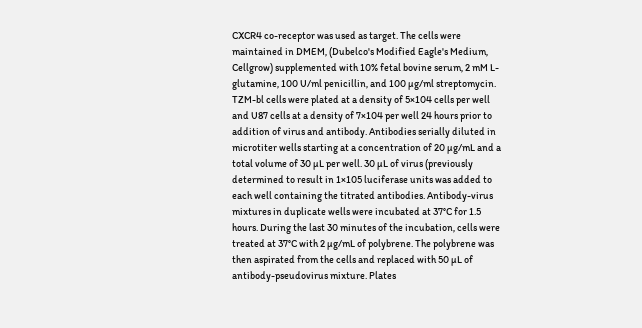CXCR4 co-receptor was used as target. The cells were maintained in DMEM, (Dubelco's Modified Eagle's Medium, Cellgrow) supplemented with 10% fetal bovine serum, 2 mM L-glutamine, 100 U/ml penicillin, and 100 µg/ml streptomycin. TZM-bl cells were plated at a density of 5×104 cells per well and U87 cells at a density of 7×104 per well 24 hours prior to addition of virus and antibody. Antibodies serially diluted in microtiter wells starting at a concentration of 20 µg/mL and a total volume of 30 µL per well. 30 µL of virus (previously determined to result in 1×105 luciferase units was added to each well containing the titrated antibodies. Antibody-virus mixtures in duplicate wells were incubated at 37°C for 1.5 hours. During the last 30 minutes of the incubation, cells were treated at 37°C with 2 µg/mL of polybrene. The polybrene was then aspirated from the cells and replaced with 50 µL of antibody-pseudovirus mixture. Plates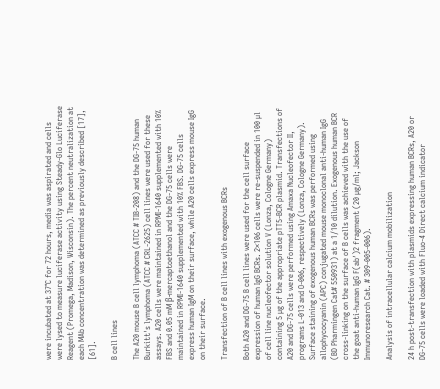were incubated at 37°C for 72 hours, media was aspirated and cells were lysed to measure luciferase activity using Steady-Glo Luciferase Reagent (Promega, Madison, Wisconsin). The percent neutralization at each MAb concentration was determined as previously described [17], [61].

B cell lines

The A20 mouse B cell lymphoma (ATCC # TIB-208) and the DG-75 human Burkitt's lymphoma (ATCC # CRL-2625) cell lines were used for these assays. A20 cells were maintained in RPMI-1640 supplemented with 10% FBS and 0.05 mM β-mercaptoethanol and the DG-75 cells were maintained in RPMI-1640 supplemented with 10% FBS. DG-75 cells express human IgM on their surface, while A20 cells express mouse IgG on their surface.

Transfection of B cell lines with exogenous BCRs

Both A20 and DG-75 B cell lines were used for the cell surface expression of human IgG BCRs. 2×106 cells were re-suspended in 100 µl of cell line nucleofector solution V (Lonza, Cologne Germany) containing 5 µg of the appropriate pTT5-BCR plasmid. Transfections of A20 and DG-75 cells were performed using Amaxa Nucleofector II, programs L-013 and O-006, respectively (Lonza, Cologne Germany). Surface staining of exogenous human BCRs was performed using allophycocyanin (APC) conjugated mouse monoclonal anti-human IgG (BD Pharmingen Cat# 550931) at a 1/10 dilution. Exogenous human BCR cross-linking on the surface of B cells was achieved with the use of the goat anti-human IgG F(ab′)2 fragment (20 µg/ml; Jackson Immunoresearch Cat. # 309-005-006).

Analysis of intracellular calcium mobilization

24 h post-transfection with plasmids expressing human BCRs, A20 or DG-75 cells were loaded with Fluo-4 Direct calcium indicator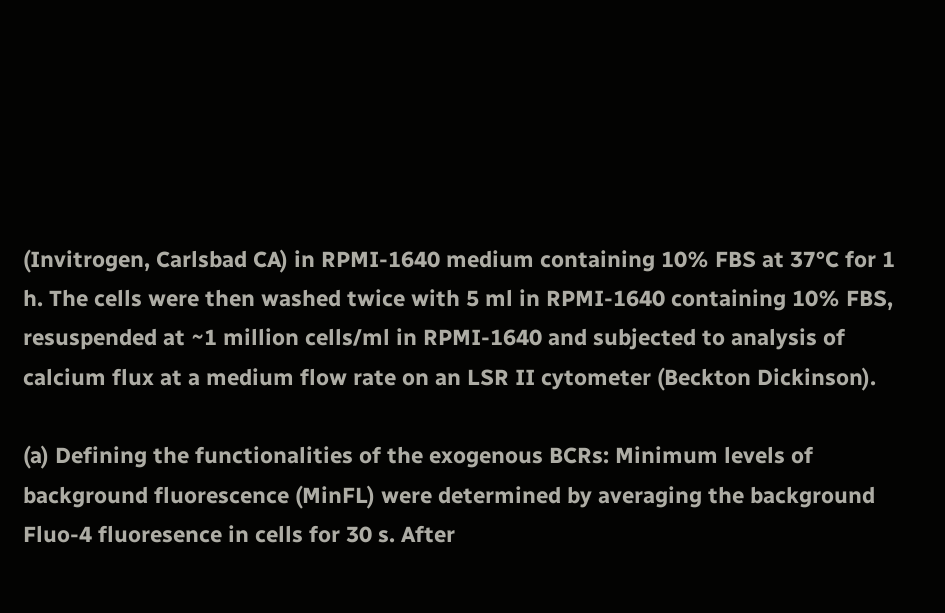(Invitrogen, Carlsbad CA) in RPMI-1640 medium containing 10% FBS at 37°C for 1 h. The cells were then washed twice with 5 ml in RPMI-1640 containing 10% FBS, resuspended at ~1 million cells/ml in RPMI-1640 and subjected to analysis of calcium flux at a medium flow rate on an LSR II cytometer (Beckton Dickinson).

(a) Defining the functionalities of the exogenous BCRs: Minimum levels of background fluorescence (MinFL) were determined by averaging the background Fluo-4 fluoresence in cells for 30 s. After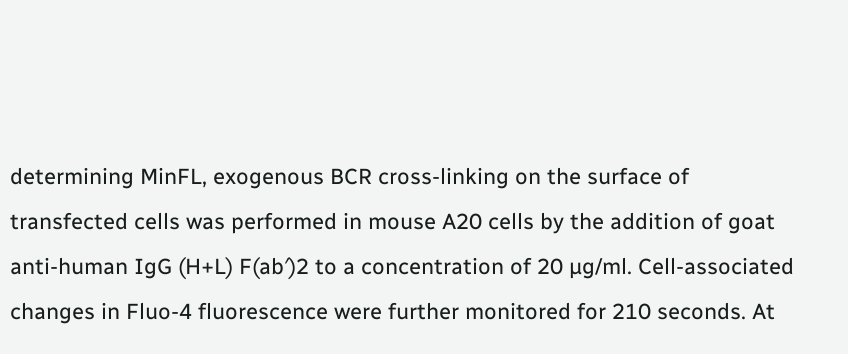determining MinFL, exogenous BCR cross-linking on the surface of transfected cells was performed in mouse A20 cells by the addition of goat anti-human IgG (H+L) F(ab′)2 to a concentration of 20 µg/ml. Cell-associated changes in Fluo-4 fluorescence were further monitored for 210 seconds. At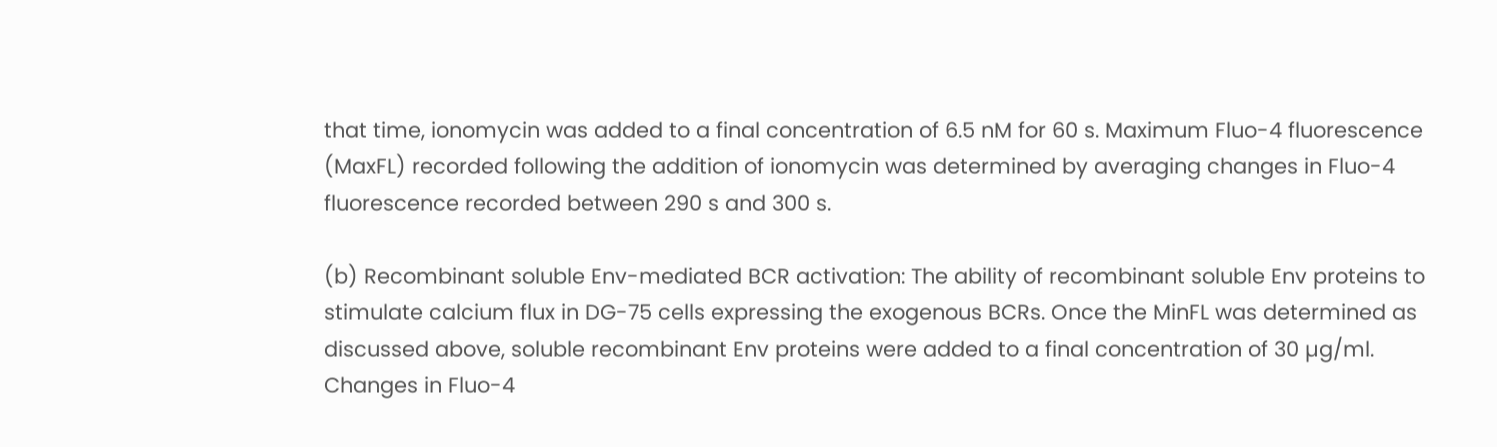that time, ionomycin was added to a final concentration of 6.5 nM for 60 s. Maximum Fluo-4 fluorescence (MaxFL) recorded following the addition of ionomycin was determined by averaging changes in Fluo-4 fluorescence recorded between 290 s and 300 s.

(b) Recombinant soluble Env-mediated BCR activation: The ability of recombinant soluble Env proteins to stimulate calcium flux in DG-75 cells expressing the exogenous BCRs. Once the MinFL was determined as discussed above, soluble recombinant Env proteins were added to a final concentration of 30 µg/ml. Changes in Fluo-4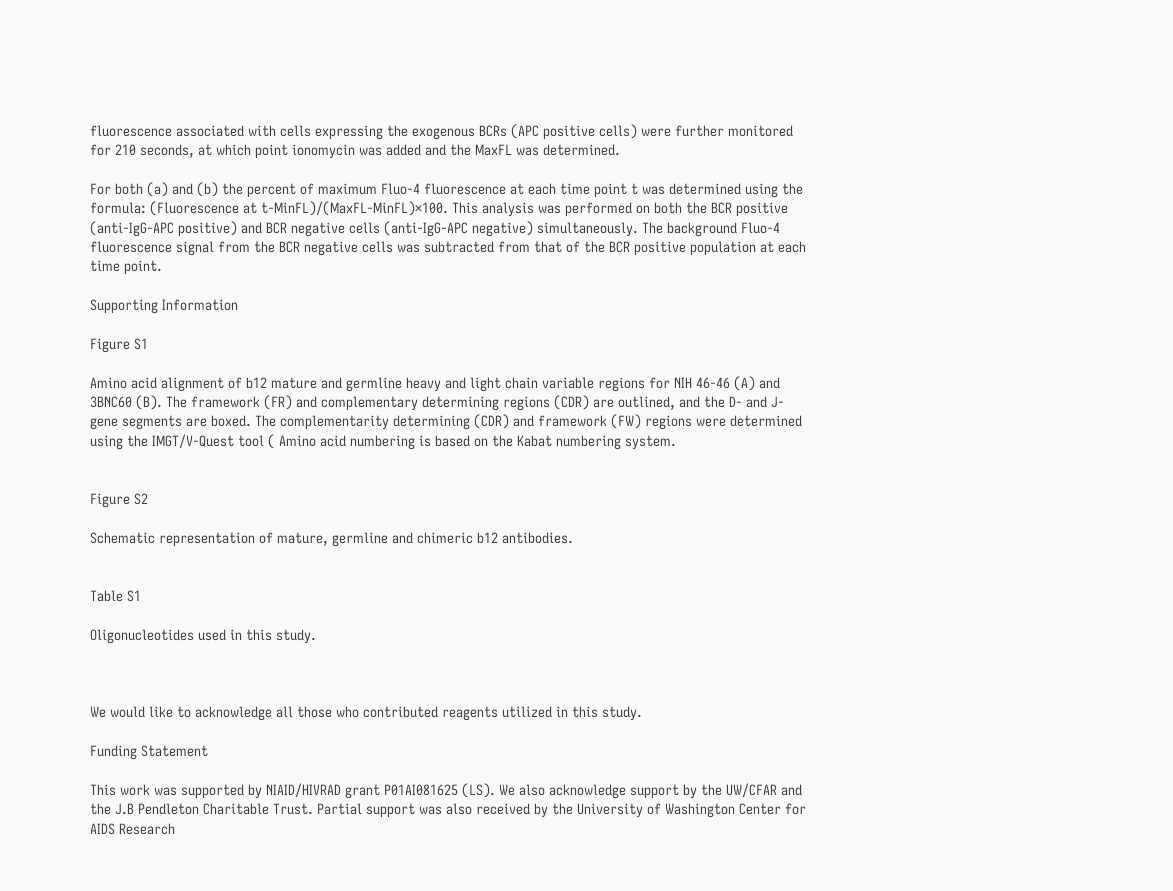fluorescence associated with cells expressing the exogenous BCRs (APC positive cells) were further monitored for 210 seconds, at which point ionomycin was added and the MaxFL was determined.

For both (a) and (b) the percent of maximum Fluo-4 fluorescence at each time point t was determined using the formula: (Fluorescence at t-MinFL)/(MaxFL-MinFL)×100. This analysis was performed on both the BCR positive (anti-IgG-APC positive) and BCR negative cells (anti-IgG-APC negative) simultaneously. The background Fluo-4 fluorescence signal from the BCR negative cells was subtracted from that of the BCR positive population at each time point.

Supporting Information

Figure S1

Amino acid alignment of b12 mature and germline heavy and light chain variable regions for NIH 46-46 (A) and 3BNC60 (B). The framework (FR) and complementary determining regions (CDR) are outlined, and the D- and J- gene segments are boxed. The complementarity determining (CDR) and framework (FW) regions were determined using the IMGT/V-Quest tool ( Amino acid numbering is based on the Kabat numbering system.


Figure S2

Schematic representation of mature, germline and chimeric b12 antibodies.


Table S1

Oligonucleotides used in this study.



We would like to acknowledge all those who contributed reagents utilized in this study.

Funding Statement

This work was supported by NIAID/HIVRAD grant P01AI081625 (LS). We also acknowledge support by the UW/CFAR and the J.B Pendleton Charitable Trust. Partial support was also received by the University of Washington Center for AIDS Research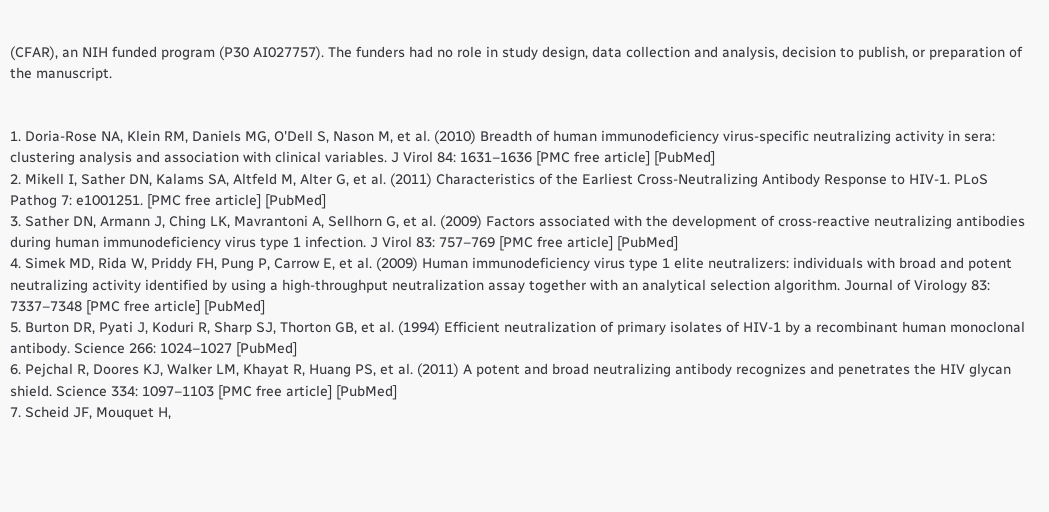(CFAR), an NIH funded program (P30 AI027757). The funders had no role in study design, data collection and analysis, decision to publish, or preparation of the manuscript.


1. Doria-Rose NA, Klein RM, Daniels MG, O'Dell S, Nason M, et al. (2010) Breadth of human immunodeficiency virus-specific neutralizing activity in sera: clustering analysis and association with clinical variables. J Virol 84: 1631–1636 [PMC free article] [PubMed]
2. Mikell I, Sather DN, Kalams SA, Altfeld M, Alter G, et al. (2011) Characteristics of the Earliest Cross-Neutralizing Antibody Response to HIV-1. PLoS Pathog 7: e1001251. [PMC free article] [PubMed]
3. Sather DN, Armann J, Ching LK, Mavrantoni A, Sellhorn G, et al. (2009) Factors associated with the development of cross-reactive neutralizing antibodies during human immunodeficiency virus type 1 infection. J Virol 83: 757–769 [PMC free article] [PubMed]
4. Simek MD, Rida W, Priddy FH, Pung P, Carrow E, et al. (2009) Human immunodeficiency virus type 1 elite neutralizers: individuals with broad and potent neutralizing activity identified by using a high-throughput neutralization assay together with an analytical selection algorithm. Journal of Virology 83: 7337–7348 [PMC free article] [PubMed]
5. Burton DR, Pyati J, Koduri R, Sharp SJ, Thorton GB, et al. (1994) Efficient neutralization of primary isolates of HIV-1 by a recombinant human monoclonal antibody. Science 266: 1024–1027 [PubMed]
6. Pejchal R, Doores KJ, Walker LM, Khayat R, Huang PS, et al. (2011) A potent and broad neutralizing antibody recognizes and penetrates the HIV glycan shield. Science 334: 1097–1103 [PMC free article] [PubMed]
7. Scheid JF, Mouquet H,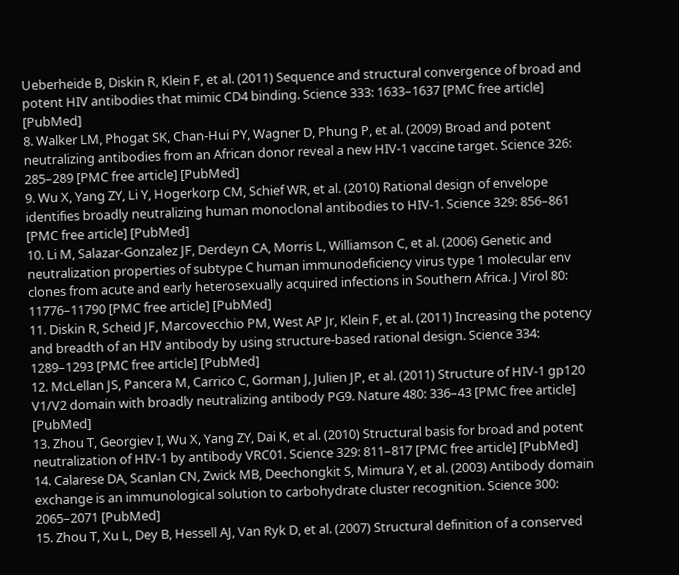Ueberheide B, Diskin R, Klein F, et al. (2011) Sequence and structural convergence of broad and potent HIV antibodies that mimic CD4 binding. Science 333: 1633–1637 [PMC free article] [PubMed]
8. Walker LM, Phogat SK, Chan-Hui PY, Wagner D, Phung P, et al. (2009) Broad and potent neutralizing antibodies from an African donor reveal a new HIV-1 vaccine target. Science 326: 285–289 [PMC free article] [PubMed]
9. Wu X, Yang ZY, Li Y, Hogerkorp CM, Schief WR, et al. (2010) Rational design of envelope identifies broadly neutralizing human monoclonal antibodies to HIV-1. Science 329: 856–861 [PMC free article] [PubMed]
10. Li M, Salazar-Gonzalez JF, Derdeyn CA, Morris L, Williamson C, et al. (2006) Genetic and neutralization properties of subtype C human immunodeficiency virus type 1 molecular env clones from acute and early heterosexually acquired infections in Southern Africa. J Virol 80: 11776–11790 [PMC free article] [PubMed]
11. Diskin R, Scheid JF, Marcovecchio PM, West AP Jr, Klein F, et al. (2011) Increasing the potency and breadth of an HIV antibody by using structure-based rational design. Science 334: 1289–1293 [PMC free article] [PubMed]
12. McLellan JS, Pancera M, Carrico C, Gorman J, Julien JP, et al. (2011) Structure of HIV-1 gp120 V1/V2 domain with broadly neutralizing antibody PG9. Nature 480: 336–43 [PMC free article] [PubMed]
13. Zhou T, Georgiev I, Wu X, Yang ZY, Dai K, et al. (2010) Structural basis for broad and potent neutralization of HIV-1 by antibody VRC01. Science 329: 811–817 [PMC free article] [PubMed]
14. Calarese DA, Scanlan CN, Zwick MB, Deechongkit S, Mimura Y, et al. (2003) Antibody domain exchange is an immunological solution to carbohydrate cluster recognition. Science 300: 2065–2071 [PubMed]
15. Zhou T, Xu L, Dey B, Hessell AJ, Van Ryk D, et al. (2007) Structural definition of a conserved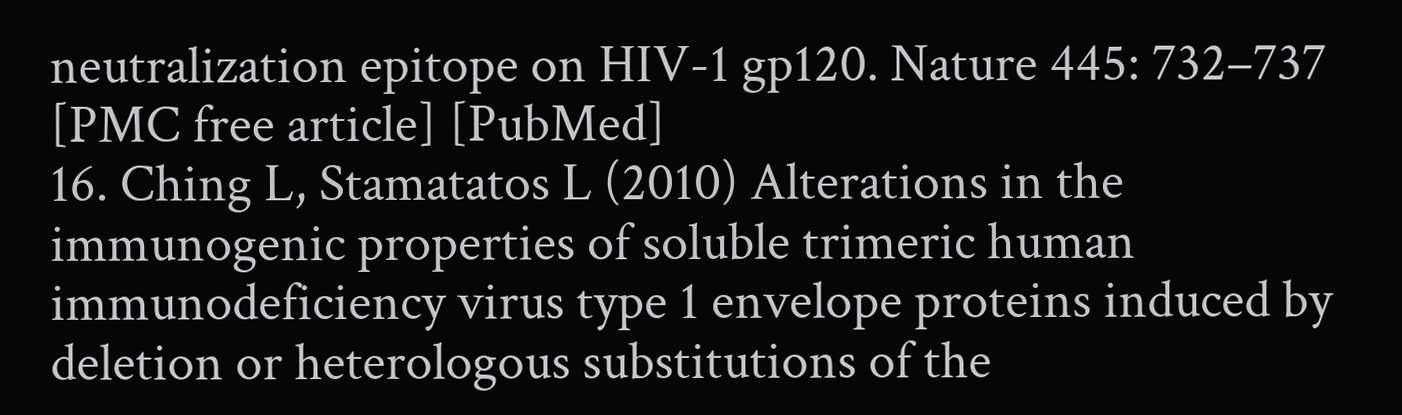neutralization epitope on HIV-1 gp120. Nature 445: 732–737 [PMC free article] [PubMed]
16. Ching L, Stamatatos L (2010) Alterations in the immunogenic properties of soluble trimeric human immunodeficiency virus type 1 envelope proteins induced by deletion or heterologous substitutions of the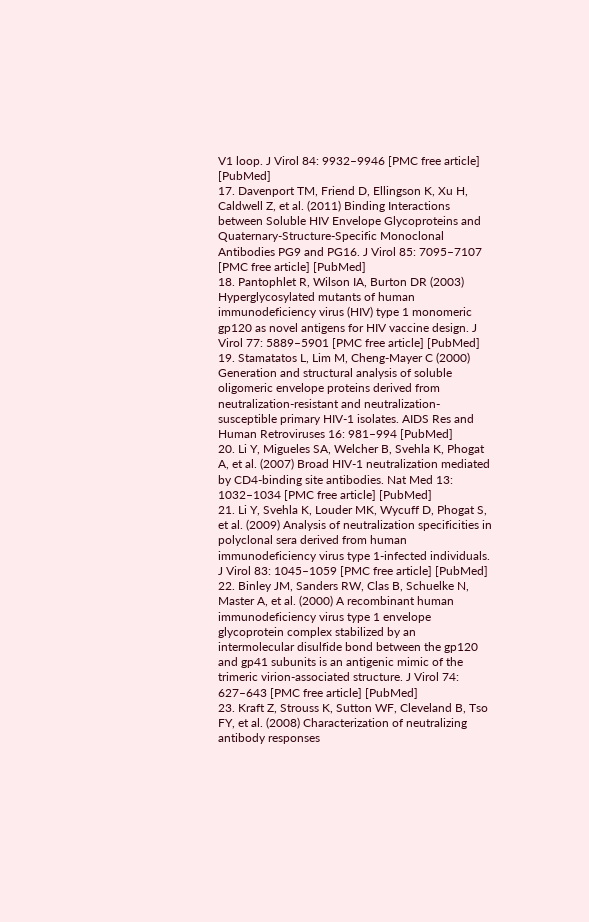V1 loop. J Virol 84: 9932–9946 [PMC free article] [PubMed]
17. Davenport TM, Friend D, Ellingson K, Xu H, Caldwell Z, et al. (2011) Binding Interactions between Soluble HIV Envelope Glycoproteins and Quaternary-Structure-Specific Monoclonal Antibodies PG9 and PG16. J Virol 85: 7095–7107 [PMC free article] [PubMed]
18. Pantophlet R, Wilson IA, Burton DR (2003) Hyperglycosylated mutants of human immunodeficiency virus (HIV) type 1 monomeric gp120 as novel antigens for HIV vaccine design. J Virol 77: 5889–5901 [PMC free article] [PubMed]
19. Stamatatos L, Lim M, Cheng-Mayer C (2000) Generation and structural analysis of soluble oligomeric envelope proteins derived from neutralization-resistant and neutralization-susceptible primary HIV-1 isolates. AIDS Res and Human Retroviruses 16: 981–994 [PubMed]
20. Li Y, Migueles SA, Welcher B, Svehla K, Phogat A, et al. (2007) Broad HIV-1 neutralization mediated by CD4-binding site antibodies. Nat Med 13: 1032–1034 [PMC free article] [PubMed]
21. Li Y, Svehla K, Louder MK, Wycuff D, Phogat S, et al. (2009) Analysis of neutralization specificities in polyclonal sera derived from human immunodeficiency virus type 1-infected individuals. J Virol 83: 1045–1059 [PMC free article] [PubMed]
22. Binley JM, Sanders RW, Clas B, Schuelke N, Master A, et al. (2000) A recombinant human immunodeficiency virus type 1 envelope glycoprotein complex stabilized by an intermolecular disulfide bond between the gp120 and gp41 subunits is an antigenic mimic of the trimeric virion-associated structure. J Virol 74: 627–643 [PMC free article] [PubMed]
23. Kraft Z, Strouss K, Sutton WF, Cleveland B, Tso FY, et al. (2008) Characterization of neutralizing antibody responses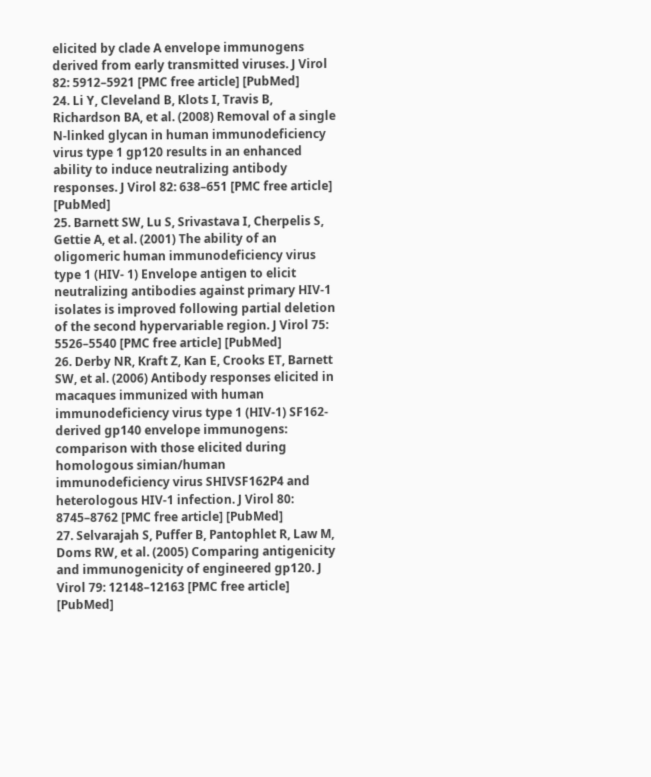elicited by clade A envelope immunogens derived from early transmitted viruses. J Virol 82: 5912–5921 [PMC free article] [PubMed]
24. Li Y, Cleveland B, Klots I, Travis B, Richardson BA, et al. (2008) Removal of a single N-linked glycan in human immunodeficiency virus type 1 gp120 results in an enhanced ability to induce neutralizing antibody responses. J Virol 82: 638–651 [PMC free article] [PubMed]
25. Barnett SW, Lu S, Srivastava I, Cherpelis S, Gettie A, et al. (2001) The ability of an oligomeric human immunodeficiency virus type 1 (HIV- 1) Envelope antigen to elicit neutralizing antibodies against primary HIV-1 isolates is improved following partial deletion of the second hypervariable region. J Virol 75: 5526–5540 [PMC free article] [PubMed]
26. Derby NR, Kraft Z, Kan E, Crooks ET, Barnett SW, et al. (2006) Antibody responses elicited in macaques immunized with human immunodeficiency virus type 1 (HIV-1) SF162-derived gp140 envelope immunogens: comparison with those elicited during homologous simian/human immunodeficiency virus SHIVSF162P4 and heterologous HIV-1 infection. J Virol 80: 8745–8762 [PMC free article] [PubMed]
27. Selvarajah S, Puffer B, Pantophlet R, Law M, Doms RW, et al. (2005) Comparing antigenicity and immunogenicity of engineered gp120. J Virol 79: 12148–12163 [PMC free article] [PubMed]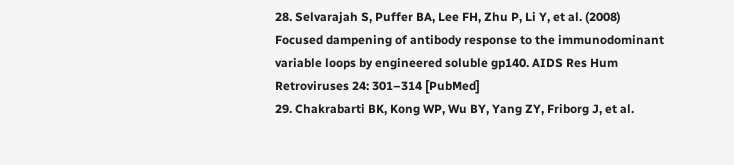28. Selvarajah S, Puffer BA, Lee FH, Zhu P, Li Y, et al. (2008) Focused dampening of antibody response to the immunodominant variable loops by engineered soluble gp140. AIDS Res Hum Retroviruses 24: 301–314 [PubMed]
29. Chakrabarti BK, Kong WP, Wu BY, Yang ZY, Friborg J, et al.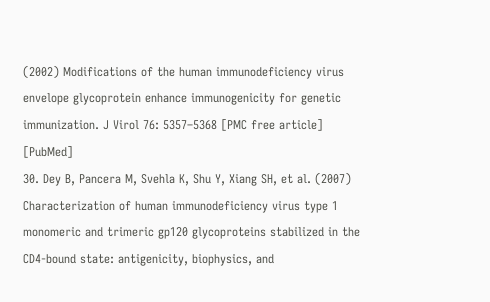(2002) Modifications of the human immunodeficiency virus envelope glycoprotein enhance immunogenicity for genetic immunization. J Virol 76: 5357–5368 [PMC free article] [PubMed]
30. Dey B, Pancera M, Svehla K, Shu Y, Xiang SH, et al. (2007) Characterization of human immunodeficiency virus type 1 monomeric and trimeric gp120 glycoproteins stabilized in the CD4-bound state: antigenicity, biophysics, and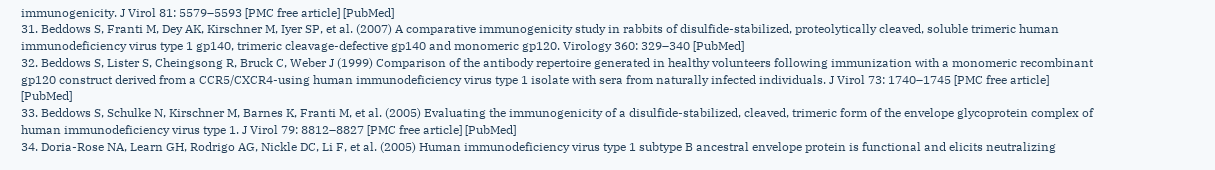immunogenicity. J Virol 81: 5579–5593 [PMC free article] [PubMed]
31. Beddows S, Franti M, Dey AK, Kirschner M, Iyer SP, et al. (2007) A comparative immunogenicity study in rabbits of disulfide-stabilized, proteolytically cleaved, soluble trimeric human immunodeficiency virus type 1 gp140, trimeric cleavage-defective gp140 and monomeric gp120. Virology 360: 329–340 [PubMed]
32. Beddows S, Lister S, Cheingsong R, Bruck C, Weber J (1999) Comparison of the antibody repertoire generated in healthy volunteers following immunization with a monomeric recombinant gp120 construct derived from a CCR5/CXCR4-using human immunodeficiency virus type 1 isolate with sera from naturally infected individuals. J Virol 73: 1740–1745 [PMC free article] [PubMed]
33. Beddows S, Schulke N, Kirschner M, Barnes K, Franti M, et al. (2005) Evaluating the immunogenicity of a disulfide-stabilized, cleaved, trimeric form of the envelope glycoprotein complex of human immunodeficiency virus type 1. J Virol 79: 8812–8827 [PMC free article] [PubMed]
34. Doria-Rose NA, Learn GH, Rodrigo AG, Nickle DC, Li F, et al. (2005) Human immunodeficiency virus type 1 subtype B ancestral envelope protein is functional and elicits neutralizing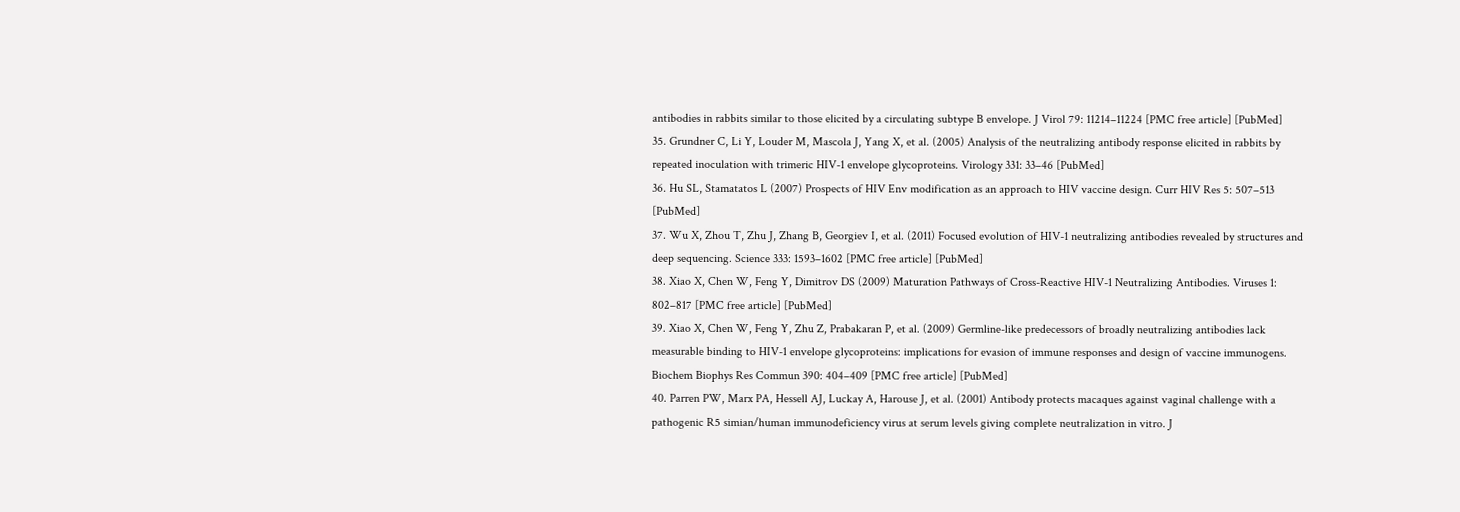antibodies in rabbits similar to those elicited by a circulating subtype B envelope. J Virol 79: 11214–11224 [PMC free article] [PubMed]
35. Grundner C, Li Y, Louder M, Mascola J, Yang X, et al. (2005) Analysis of the neutralizing antibody response elicited in rabbits by repeated inoculation with trimeric HIV-1 envelope glycoproteins. Virology 331: 33–46 [PubMed]
36. Hu SL, Stamatatos L (2007) Prospects of HIV Env modification as an approach to HIV vaccine design. Curr HIV Res 5: 507–513 [PubMed]
37. Wu X, Zhou T, Zhu J, Zhang B, Georgiev I, et al. (2011) Focused evolution of HIV-1 neutralizing antibodies revealed by structures and deep sequencing. Science 333: 1593–1602 [PMC free article] [PubMed]
38. Xiao X, Chen W, Feng Y, Dimitrov DS (2009) Maturation Pathways of Cross-Reactive HIV-1 Neutralizing Antibodies. Viruses 1: 802–817 [PMC free article] [PubMed]
39. Xiao X, Chen W, Feng Y, Zhu Z, Prabakaran P, et al. (2009) Germline-like predecessors of broadly neutralizing antibodies lack measurable binding to HIV-1 envelope glycoproteins: implications for evasion of immune responses and design of vaccine immunogens. Biochem Biophys Res Commun 390: 404–409 [PMC free article] [PubMed]
40. Parren PW, Marx PA, Hessell AJ, Luckay A, Harouse J, et al. (2001) Antibody protects macaques against vaginal challenge with a pathogenic R5 simian/human immunodeficiency virus at serum levels giving complete neutralization in vitro. J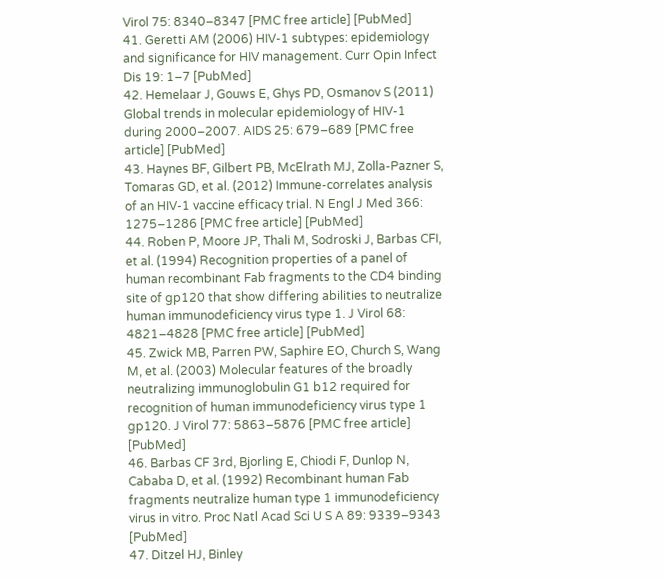Virol 75: 8340–8347 [PMC free article] [PubMed]
41. Geretti AM (2006) HIV-1 subtypes: epidemiology and significance for HIV management. Curr Opin Infect Dis 19: 1–7 [PubMed]
42. Hemelaar J, Gouws E, Ghys PD, Osmanov S (2011) Global trends in molecular epidemiology of HIV-1 during 2000–2007. AIDS 25: 679–689 [PMC free article] [PubMed]
43. Haynes BF, Gilbert PB, McElrath MJ, Zolla-Pazner S, Tomaras GD, et al. (2012) Immune-correlates analysis of an HIV-1 vaccine efficacy trial. N Engl J Med 366: 1275–1286 [PMC free article] [PubMed]
44. Roben P, Moore JP, Thali M, Sodroski J, Barbas CFI, et al. (1994) Recognition properties of a panel of human recombinant Fab fragments to the CD4 binding site of gp120 that show differing abilities to neutralize human immunodeficiency virus type 1. J Virol 68: 4821–4828 [PMC free article] [PubMed]
45. Zwick MB, Parren PW, Saphire EO, Church S, Wang M, et al. (2003) Molecular features of the broadly neutralizing immunoglobulin G1 b12 required for recognition of human immunodeficiency virus type 1 gp120. J Virol 77: 5863–5876 [PMC free article] [PubMed]
46. Barbas CF 3rd, Bjorling E, Chiodi F, Dunlop N, Cababa D, et al. (1992) Recombinant human Fab fragments neutralize human type 1 immunodeficiency virus in vitro. Proc Natl Acad Sci U S A 89: 9339–9343 [PubMed]
47. Ditzel HJ, Binley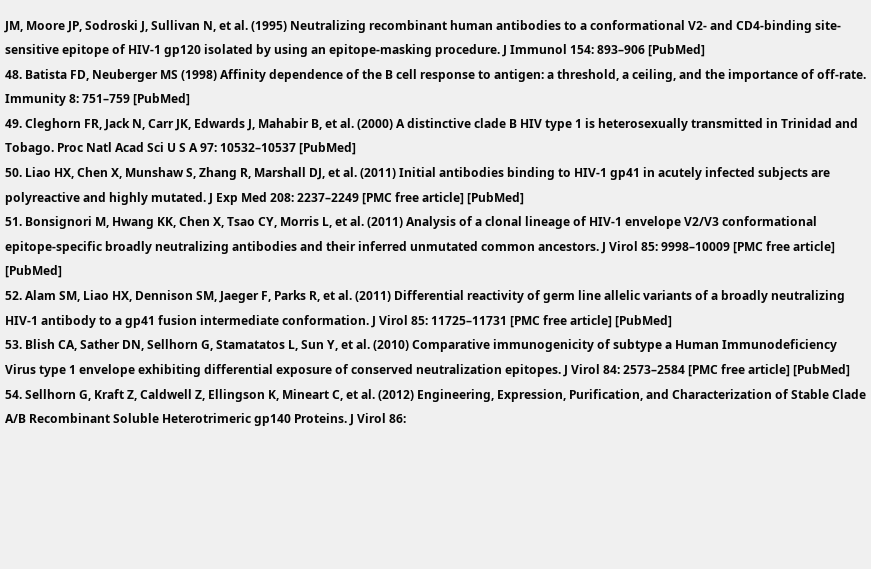JM, Moore JP, Sodroski J, Sullivan N, et al. (1995) Neutralizing recombinant human antibodies to a conformational V2- and CD4-binding site-sensitive epitope of HIV-1 gp120 isolated by using an epitope-masking procedure. J Immunol 154: 893–906 [PubMed]
48. Batista FD, Neuberger MS (1998) Affinity dependence of the B cell response to antigen: a threshold, a ceiling, and the importance of off-rate. Immunity 8: 751–759 [PubMed]
49. Cleghorn FR, Jack N, Carr JK, Edwards J, Mahabir B, et al. (2000) A distinctive clade B HIV type 1 is heterosexually transmitted in Trinidad and Tobago. Proc Natl Acad Sci U S A 97: 10532–10537 [PubMed]
50. Liao HX, Chen X, Munshaw S, Zhang R, Marshall DJ, et al. (2011) Initial antibodies binding to HIV-1 gp41 in acutely infected subjects are polyreactive and highly mutated. J Exp Med 208: 2237–2249 [PMC free article] [PubMed]
51. Bonsignori M, Hwang KK, Chen X, Tsao CY, Morris L, et al. (2011) Analysis of a clonal lineage of HIV-1 envelope V2/V3 conformational epitope-specific broadly neutralizing antibodies and their inferred unmutated common ancestors. J Virol 85: 9998–10009 [PMC free article] [PubMed]
52. Alam SM, Liao HX, Dennison SM, Jaeger F, Parks R, et al. (2011) Differential reactivity of germ line allelic variants of a broadly neutralizing HIV-1 antibody to a gp41 fusion intermediate conformation. J Virol 85: 11725–11731 [PMC free article] [PubMed]
53. Blish CA, Sather DN, Sellhorn G, Stamatatos L, Sun Y, et al. (2010) Comparative immunogenicity of subtype a Human Immunodeficiency Virus type 1 envelope exhibiting differential exposure of conserved neutralization epitopes. J Virol 84: 2573–2584 [PMC free article] [PubMed]
54. Sellhorn G, Kraft Z, Caldwell Z, Ellingson K, Mineart C, et al. (2012) Engineering, Expression, Purification, and Characterization of Stable Clade A/B Recombinant Soluble Heterotrimeric gp140 Proteins. J Virol 86: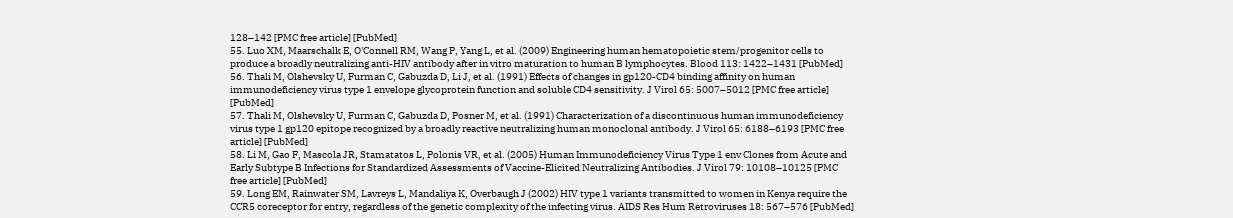128–142 [PMC free article] [PubMed]
55. Luo XM, Maarschalk E, O'Connell RM, Wang P, Yang L, et al. (2009) Engineering human hematopoietic stem/progenitor cells to produce a broadly neutralizing anti-HIV antibody after in vitro maturation to human B lymphocytes. Blood 113: 1422–1431 [PubMed]
56. Thali M, Olshevsky U, Furman C, Gabuzda D, Li J, et al. (1991) Effects of changes in gp120-CD4 binding affinity on human immunodeficiency virus type 1 envelope glycoprotein function and soluble CD4 sensitivity. J Virol 65: 5007–5012 [PMC free article] [PubMed]
57. Thali M, Olshevsky U, Furman C, Gabuzda D, Posner M, et al. (1991) Characterization of a discontinuous human immunodeficiency virus type 1 gp120 epitope recognized by a broadly reactive neutralizing human monoclonal antibody. J Virol 65: 6188–6193 [PMC free article] [PubMed]
58. Li M, Gao F, Mascola JR, Stamatatos L, Polonis VR, et al. (2005) Human Immunodeficiency Virus Type 1 env Clones from Acute and Early Subtype B Infections for Standardized Assessments of Vaccine-Elicited Neutralizing Antibodies. J Virol 79: 10108–10125 [PMC free article] [PubMed]
59. Long EM, Rainwater SM, Lavreys L, Mandaliya K, Overbaugh J (2002) HIV type 1 variants transmitted to women in Kenya require the CCR5 coreceptor for entry, regardless of the genetic complexity of the infecting virus. AIDS Res Hum Retroviruses 18: 567–576 [PubMed]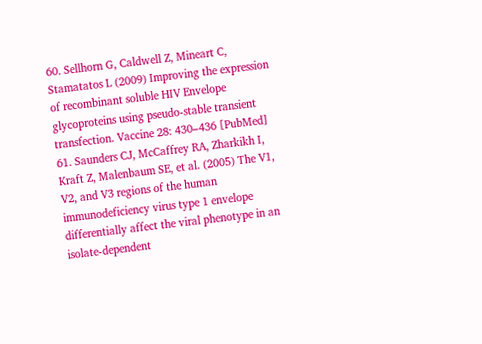60. Sellhorn G, Caldwell Z, Mineart C, Stamatatos L (2009) Improving the expression of recombinant soluble HIV Envelope glycoproteins using pseudo-stable transient transfection. Vaccine 28: 430–436 [PubMed]
61. Saunders CJ, McCaffrey RA, Zharkikh I, Kraft Z, Malenbaum SE, et al. (2005) The V1, V2, and V3 regions of the human immunodeficiency virus type 1 envelope differentially affect the viral phenotype in an isolate-dependent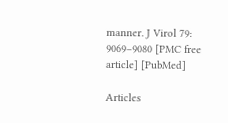manner. J Virol 79: 9069–9080 [PMC free article] [PubMed]

Articles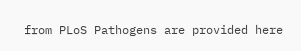from PLoS Pathogens are provided here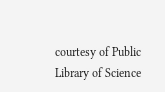courtesy of Public Library of Science